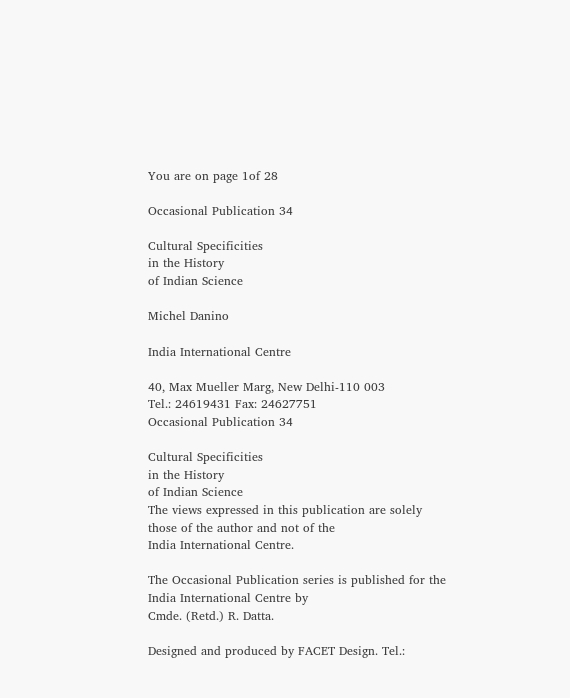You are on page 1of 28

Occasional Publication 34

Cultural Specificities
in the History
of Indian Science

Michel Danino

India International Centre

40, Max Mueller Marg, New Delhi-110 003
Tel.: 24619431 Fax: 24627751
Occasional Publication 34

Cultural Specificities
in the History
of Indian Science
The views expressed in this publication are solely those of the author and not of the
India International Centre.

The Occasional Publication series is published for the India International Centre by
Cmde. (Retd.) R. Datta.

Designed and produced by FACET Design. Tel.: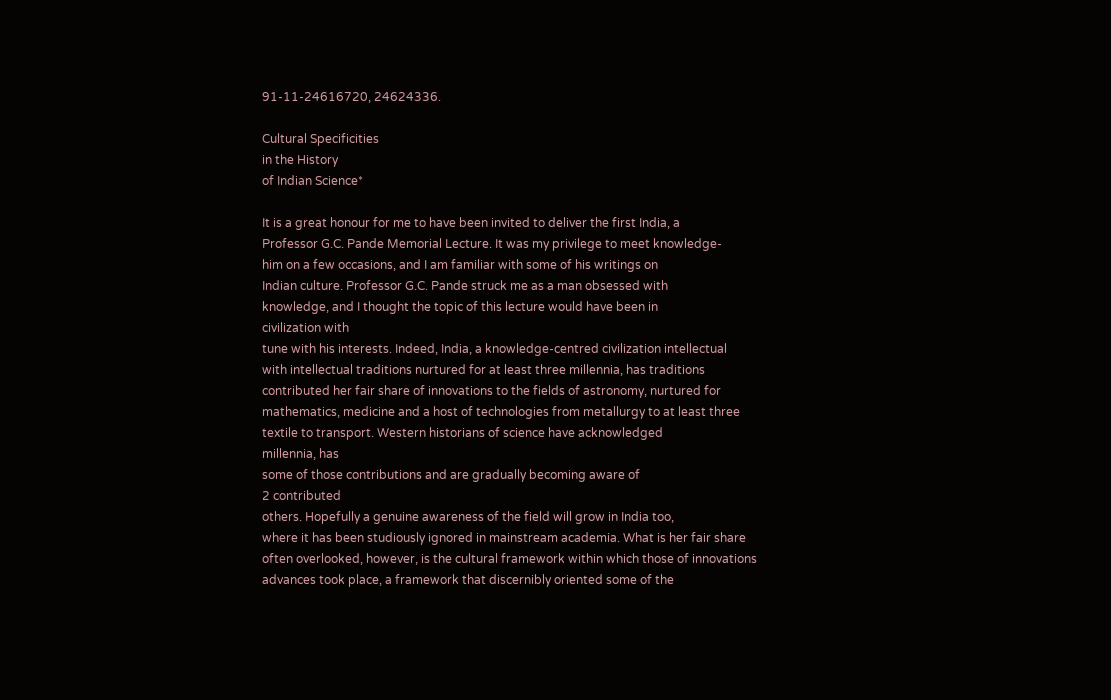91-11-24616720, 24624336.

Cultural Specificities
in the History
of Indian Science*

It is a great honour for me to have been invited to deliver the first India, a
Professor G.C. Pande Memorial Lecture. It was my privilege to meet knowledge-
him on a few occasions, and I am familiar with some of his writings on
Indian culture. Professor G.C. Pande struck me as a man obsessed with
knowledge, and I thought the topic of this lecture would have been in
civilization with
tune with his interests. Indeed, India, a knowledge-centred civilization intellectual
with intellectual traditions nurtured for at least three millennia, has traditions
contributed her fair share of innovations to the fields of astronomy, nurtured for
mathematics, medicine and a host of technologies from metallurgy to at least three
textile to transport. Western historians of science have acknowledged
millennia, has
some of those contributions and are gradually becoming aware of
2 contributed
others. Hopefully a genuine awareness of the field will grow in India too,
where it has been studiously ignored in mainstream academia. What is her fair share
often overlooked, however, is the cultural framework within which those of innovations
advances took place, a framework that discernibly oriented some of the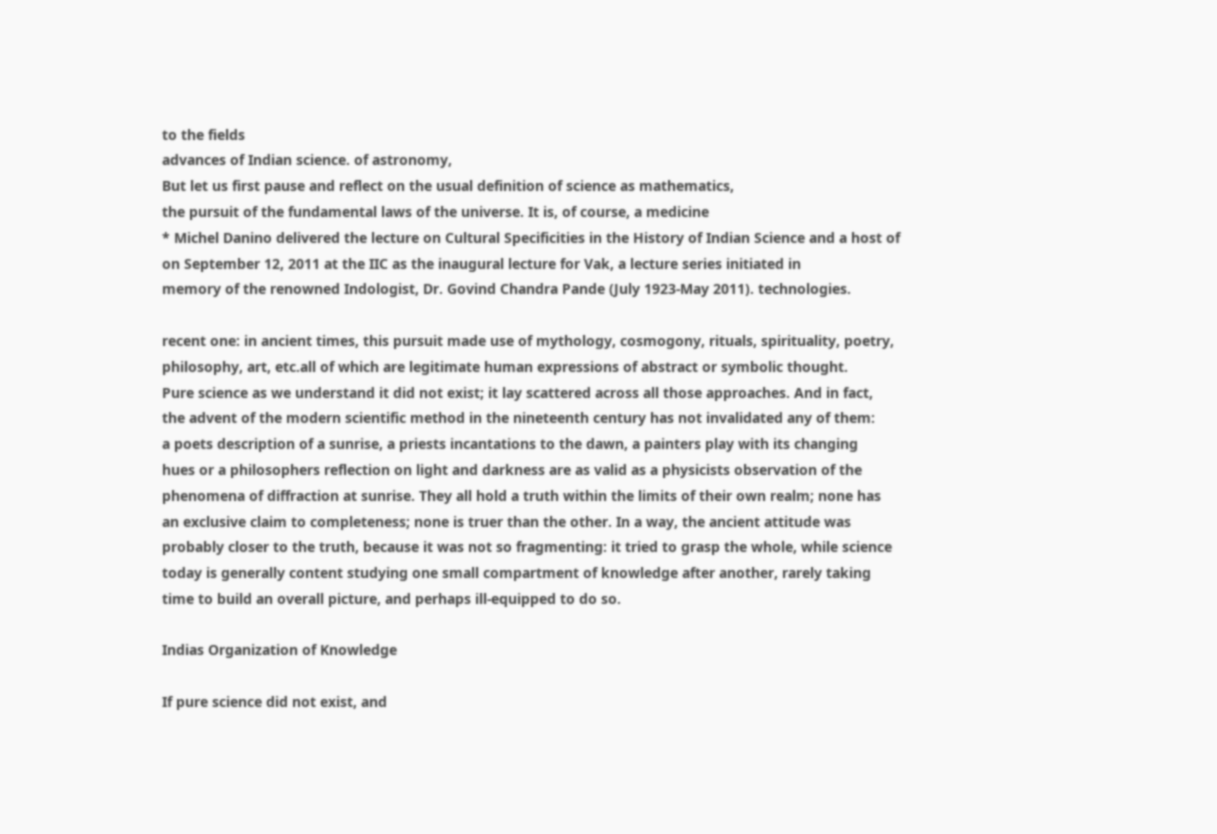to the fields
advances of Indian science. of astronomy,
But let us first pause and reflect on the usual definition of science as mathematics,
the pursuit of the fundamental laws of the universe. It is, of course, a medicine
* Michel Danino delivered the lecture on Cultural Specificities in the History of Indian Science and a host of
on September 12, 2011 at the IIC as the inaugural lecture for Vak, a lecture series initiated in
memory of the renowned Indologist, Dr. Govind Chandra Pande (July 1923-May 2011). technologies.

recent one: in ancient times, this pursuit made use of mythology, cosmogony, rituals, spirituality, poetry,
philosophy, art, etc.all of which are legitimate human expressions of abstract or symbolic thought.
Pure science as we understand it did not exist; it lay scattered across all those approaches. And in fact,
the advent of the modern scientific method in the nineteenth century has not invalidated any of them:
a poets description of a sunrise, a priests incantations to the dawn, a painters play with its changing
hues or a philosophers reflection on light and darkness are as valid as a physicists observation of the
phenomena of diffraction at sunrise. They all hold a truth within the limits of their own realm; none has
an exclusive claim to completeness; none is truer than the other. In a way, the ancient attitude was
probably closer to the truth, because it was not so fragmenting: it tried to grasp the whole, while science
today is generally content studying one small compartment of knowledge after another, rarely taking
time to build an overall picture, and perhaps ill-equipped to do so.

Indias Organization of Knowledge

If pure science did not exist, and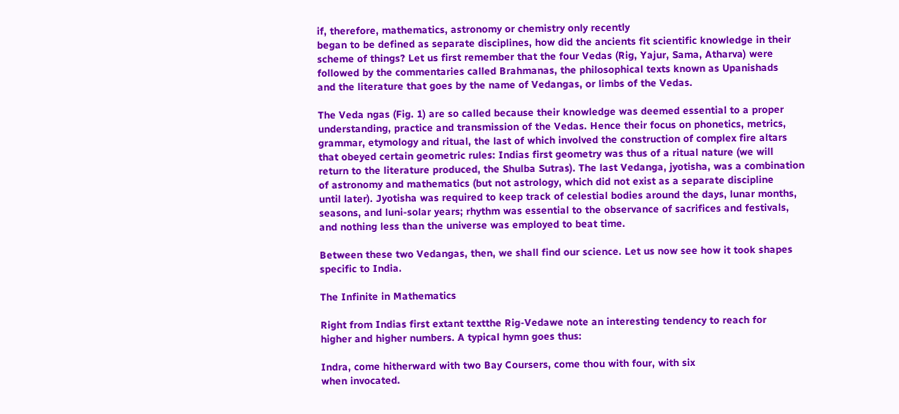if, therefore, mathematics, astronomy or chemistry only recently
began to be defined as separate disciplines, how did the ancients fit scientific knowledge in their
scheme of things? Let us first remember that the four Vedas (Rig, Yajur, Sama, Atharva) were
followed by the commentaries called Brahmanas, the philosophical texts known as Upanishads
and the literature that goes by the name of Vedangas, or limbs of the Vedas.

The Veda ngas (Fig. 1) are so called because their knowledge was deemed essential to a proper
understanding, practice and transmission of the Vedas. Hence their focus on phonetics, metrics,
grammar, etymology and ritual, the last of which involved the construction of complex fire altars
that obeyed certain geometric rules: Indias first geometry was thus of a ritual nature (we will
return to the literature produced, the Shulba Sutras). The last Vedanga, jyotisha, was a combination
of astronomy and mathematics (but not astrology, which did not exist as a separate discipline
until later). Jyotisha was required to keep track of celestial bodies around the days, lunar months,
seasons, and luni-solar years; rhythm was essential to the observance of sacrifices and festivals,
and nothing less than the universe was employed to beat time.

Between these two Vedangas, then, we shall find our science. Let us now see how it took shapes
specific to India.

The Infinite in Mathematics

Right from Indias first extant textthe Rig-Vedawe note an interesting tendency to reach for
higher and higher numbers. A typical hymn goes thus:

Indra, come hitherward with two Bay Coursers, come thou with four, with six
when invocated.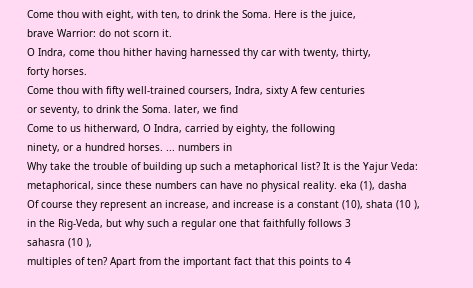Come thou with eight, with ten, to drink the Soma. Here is the juice,
brave Warrior: do not scorn it.
O Indra, come thou hither having harnessed thy car with twenty, thirty,
forty horses.
Come thou with fifty well-trained coursers, Indra, sixty A few centuries
or seventy, to drink the Soma. later, we find
Come to us hitherward, O Indra, carried by eighty, the following
ninety, or a hundred horses. ... numbers in
Why take the trouble of building up such a metaphorical list? It is the Yajur Veda:
metaphorical, since these numbers can have no physical reality. eka (1), dasha
Of course they represent an increase, and increase is a constant (10), shata (10 ),
in the Rig-Veda, but why such a regular one that faithfully follows 3
sahasra (10 ),
multiples of ten? Apart from the important fact that this points to 4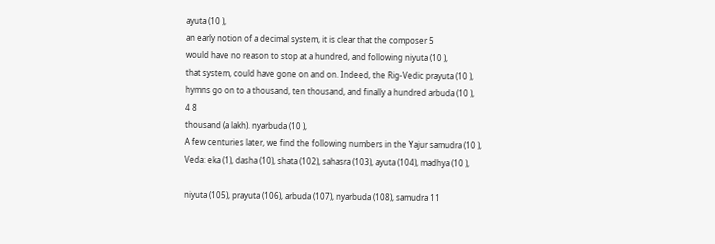ayuta (10 ),
an early notion of a decimal system, it is clear that the composer 5
would have no reason to stop at a hundred, and following niyuta (10 ),
that system, could have gone on and on. Indeed, the Rig-Vedic prayuta (10 ),
hymns go on to a thousand, ten thousand, and finally a hundred arbuda (10 ),
4 8
thousand (a lakh). nyarbuda (10 ),
A few centuries later, we find the following numbers in the Yajur samudra (10 ),
Veda: eka (1), dasha (10), shata (102), sahasra (103), ayuta (104), madhya (10 ),

niyuta (105), prayuta (106), arbuda (107), nyarbuda (108), samudra 11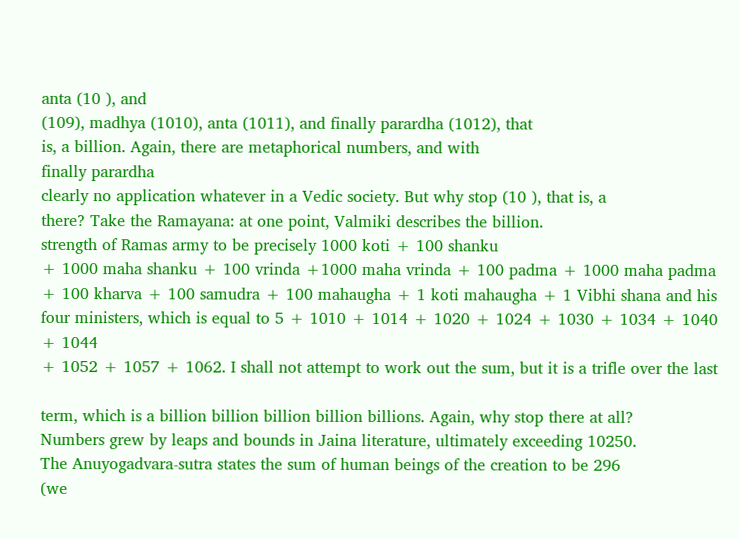anta (10 ), and
(109), madhya (1010), anta (1011), and finally parardha (1012), that
is, a billion. Again, there are metaphorical numbers, and with
finally parardha
clearly no application whatever in a Vedic society. But why stop (10 ), that is, a
there? Take the Ramayana: at one point, Valmiki describes the billion.
strength of Ramas army to be precisely 1000 koti + 100 shanku
+ 1000 maha shanku + 100 vrinda +1000 maha vrinda + 100 padma + 1000 maha padma
+ 100 kharva + 100 samudra + 100 mahaugha + 1 koti mahaugha + 1 Vibhi shana and his
four ministers, which is equal to 5 + 1010 + 1014 + 1020 + 1024 + 1030 + 1034 + 1040 + 1044
+ 1052 + 1057 + 1062. I shall not attempt to work out the sum, but it is a trifle over the last

term, which is a billion billion billion billion billions. Again, why stop there at all?
Numbers grew by leaps and bounds in Jaina literature, ultimately exceeding 10250.
The Anuyogadvara-sutra states the sum of human beings of the creation to be 296
(we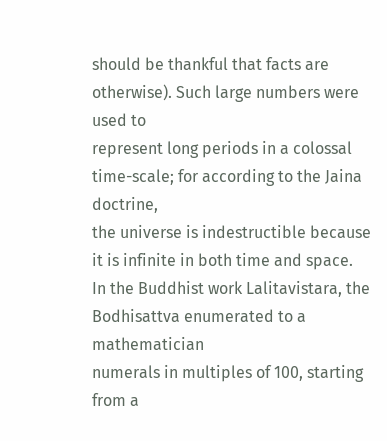should be thankful that facts are otherwise). Such large numbers were used to
represent long periods in a colossal time-scale; for according to the Jaina doctrine,
the universe is indestructible because it is infinite in both time and space.
In the Buddhist work Lalitavistara, the Bodhisattva enumerated to a mathematician
numerals in multiples of 100, starting from a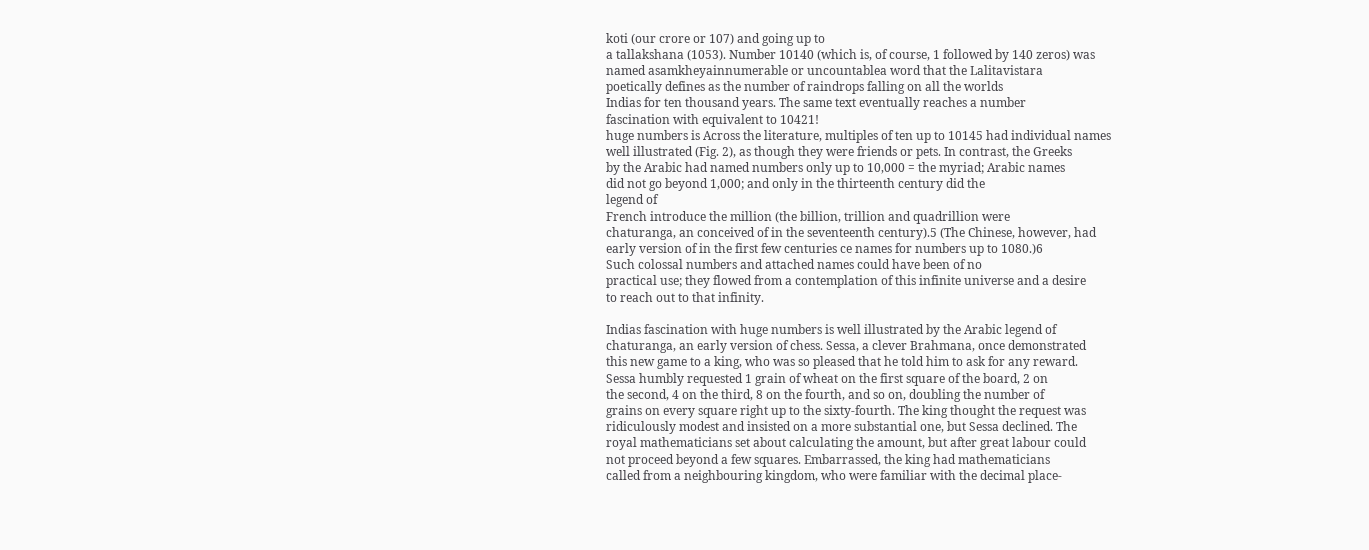koti (our crore or 107) and going up to
a tallakshana (1053). Number 10140 (which is, of course, 1 followed by 140 zeros) was
named asamkheyainnumerable or uncountablea word that the Lalitavistara
poetically defines as the number of raindrops falling on all the worlds
Indias for ten thousand years. The same text eventually reaches a number
fascination with equivalent to 10421!
huge numbers is Across the literature, multiples of ten up to 10145 had individual names
well illustrated (Fig. 2), as though they were friends or pets. In contrast, the Greeks
by the Arabic had named numbers only up to 10,000 = the myriad; Arabic names
did not go beyond 1,000; and only in the thirteenth century did the
legend of
French introduce the million (the billion, trillion and quadrillion were
chaturanga, an conceived of in the seventeenth century).5 (The Chinese, however, had
early version of in the first few centuries ce names for numbers up to 1080.)6
Such colossal numbers and attached names could have been of no
practical use; they flowed from a contemplation of this infinite universe and a desire
to reach out to that infinity.

Indias fascination with huge numbers is well illustrated by the Arabic legend of
chaturanga, an early version of chess. Sessa, a clever Brahmana, once demonstrated
this new game to a king, who was so pleased that he told him to ask for any reward.
Sessa humbly requested 1 grain of wheat on the first square of the board, 2 on
the second, 4 on the third, 8 on the fourth, and so on, doubling the number of
grains on every square right up to the sixty-fourth. The king thought the request was
ridiculously modest and insisted on a more substantial one, but Sessa declined. The
royal mathematicians set about calculating the amount, but after great labour could
not proceed beyond a few squares. Embarrassed, the king had mathematicians
called from a neighbouring kingdom, who were familiar with the decimal place-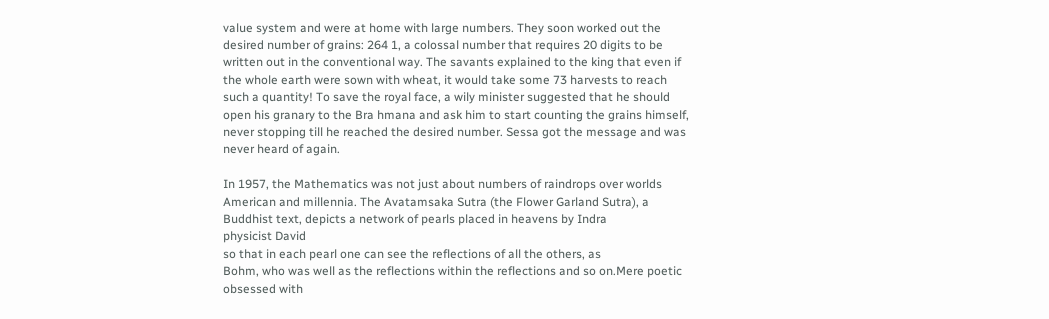value system and were at home with large numbers. They soon worked out the
desired number of grains: 264 1, a colossal number that requires 20 digits to be
written out in the conventional way. The savants explained to the king that even if
the whole earth were sown with wheat, it would take some 73 harvests to reach
such a quantity! To save the royal face, a wily minister suggested that he should
open his granary to the Bra hmana and ask him to start counting the grains himself,
never stopping till he reached the desired number. Sessa got the message and was
never heard of again.

In 1957, the Mathematics was not just about numbers of raindrops over worlds
American and millennia. The Avatamsaka Sutra (the Flower Garland Sutra), a
Buddhist text, depicts a network of pearls placed in heavens by Indra
physicist David
so that in each pearl one can see the reflections of all the others, as
Bohm, who was well as the reflections within the reflections and so on.Mere poetic
obsessed with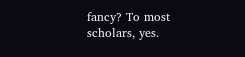fancy? To most scholars, yes.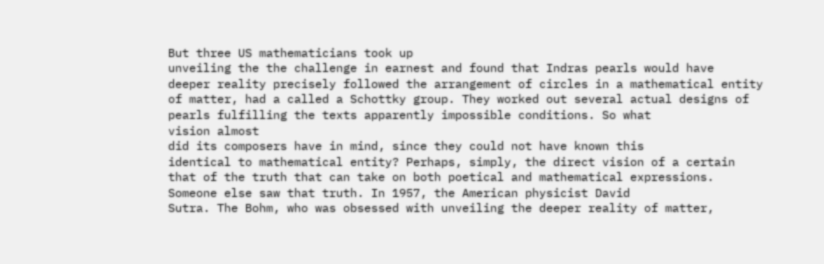But three US mathematicians took up
unveiling the the challenge in earnest and found that Indras pearls would have
deeper reality precisely followed the arrangement of circles in a mathematical entity
of matter, had a called a Schottky group. They worked out several actual designs of
pearls fulfilling the texts apparently impossible conditions. So what
vision almost
did its composers have in mind, since they could not have known this
identical to mathematical entity? Perhaps, simply, the direct vision of a certain
that of the truth that can take on both poetical and mathematical expressions.
Someone else saw that truth. In 1957, the American physicist David
Sutra. The Bohm, who was obsessed with unveiling the deeper reality of matter,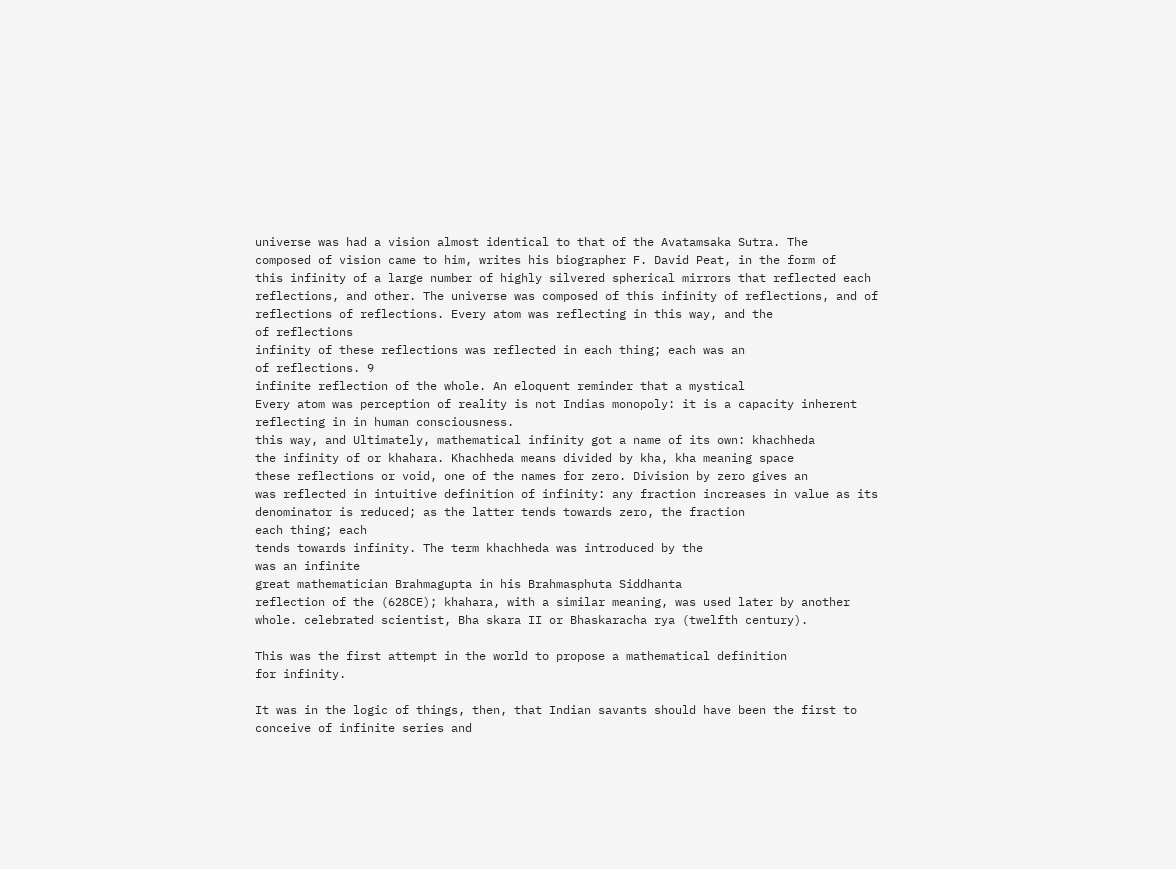universe was had a vision almost identical to that of the Avatamsaka Sutra. The
composed of vision came to him, writes his biographer F. David Peat, in the form of
this infinity of a large number of highly silvered spherical mirrors that reflected each
reflections, and other. The universe was composed of this infinity of reflections, and of
reflections of reflections. Every atom was reflecting in this way, and the
of reflections
infinity of these reflections was reflected in each thing; each was an
of reflections. 9
infinite reflection of the whole. An eloquent reminder that a mystical
Every atom was perception of reality is not Indias monopoly: it is a capacity inherent
reflecting in in human consciousness.
this way, and Ultimately, mathematical infinity got a name of its own: khachheda
the infinity of or khahara. Khachheda means divided by kha, kha meaning space
these reflections or void, one of the names for zero. Division by zero gives an
was reflected in intuitive definition of infinity: any fraction increases in value as its
denominator is reduced; as the latter tends towards zero, the fraction
each thing; each
tends towards infinity. The term khachheda was introduced by the
was an infinite
great mathematician Brahmagupta in his Brahmasphuta Siddhanta
reflection of the (628CE); khahara, with a similar meaning, was used later by another
whole. celebrated scientist, Bha skara II or Bhaskaracha rya (twelfth century).

This was the first attempt in the world to propose a mathematical definition
for infinity.

It was in the logic of things, then, that Indian savants should have been the first to
conceive of infinite series and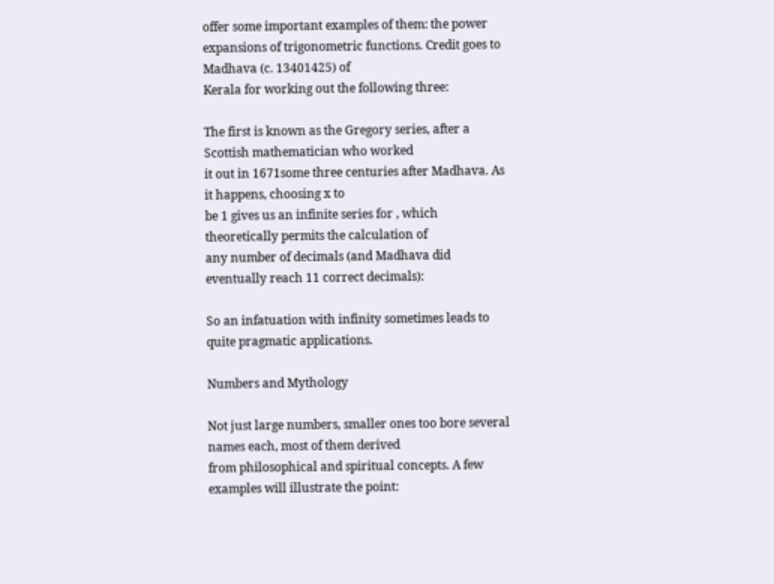offer some important examples of them: the power
expansions of trigonometric functions. Credit goes to Madhava (c. 13401425) of
Kerala for working out the following three:

The first is known as the Gregory series, after a Scottish mathematician who worked
it out in 1671some three centuries after Madhava. As it happens, choosing x to
be 1 gives us an infinite series for , which theoretically permits the calculation of
any number of decimals (and Madhava did eventually reach 11 correct decimals):

So an infatuation with infinity sometimes leads to quite pragmatic applications.

Numbers and Mythology

Not just large numbers, smaller ones too bore several names each, most of them derived
from philosophical and spiritual concepts. A few examples will illustrate the point: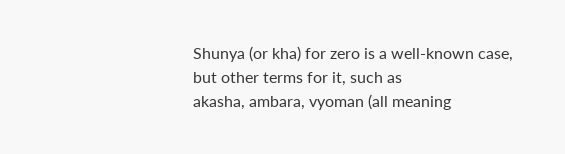Shunya (or kha) for zero is a well-known case, but other terms for it, such as
akasha, ambara, vyoman (all meaning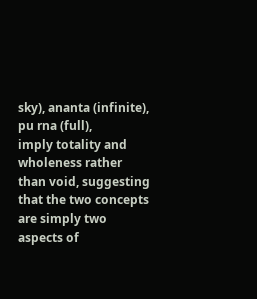sky), ananta (infinite), pu rna (full),
imply totality and wholeness rather than void, suggesting that the two concepts
are simply two aspects of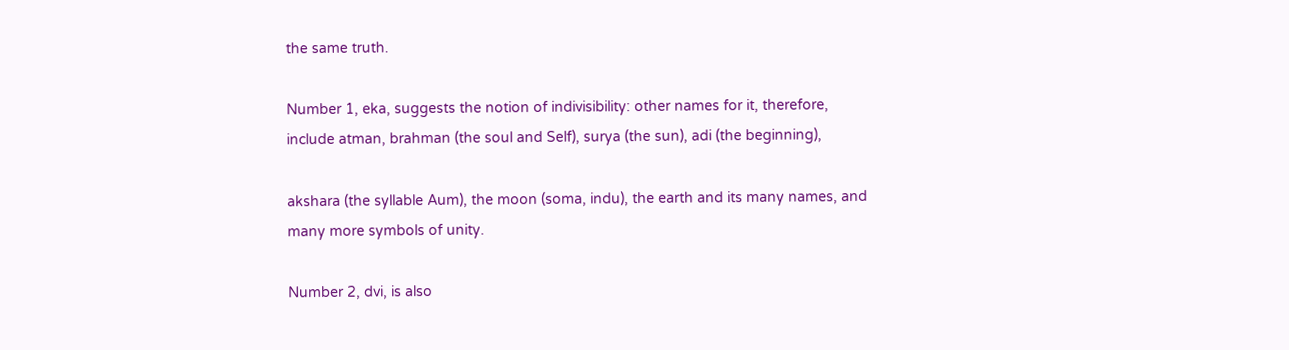the same truth.

Number 1, eka, suggests the notion of indivisibility: other names for it, therefore,
include atman, brahman (the soul and Self), surya (the sun), adi (the beginning),

akshara (the syllable Aum), the moon (soma, indu), the earth and its many names, and
many more symbols of unity.

Number 2, dvi, is also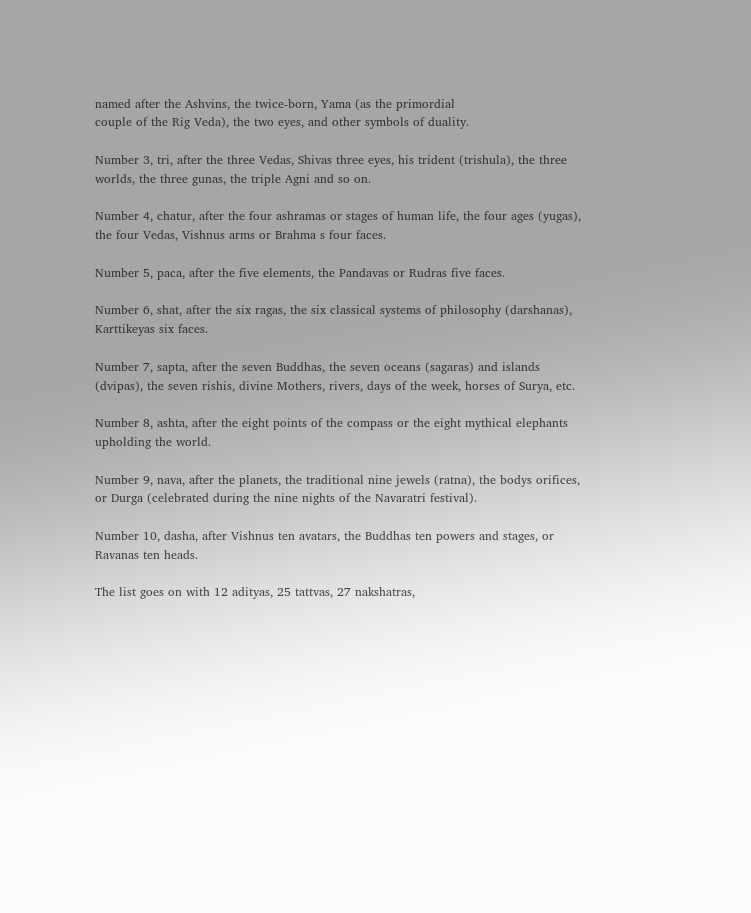named after the Ashvins, the twice-born, Yama (as the primordial
couple of the Rig Veda), the two eyes, and other symbols of duality.

Number 3, tri, after the three Vedas, Shivas three eyes, his trident (trishula), the three
worlds, the three gunas, the triple Agni and so on.

Number 4, chatur, after the four ashramas or stages of human life, the four ages (yugas),
the four Vedas, Vishnus arms or Brahma s four faces.

Number 5, paca, after the five elements, the Pandavas or Rudras five faces.

Number 6, shat, after the six ragas, the six classical systems of philosophy (darshanas),
Karttikeyas six faces.

Number 7, sapta, after the seven Buddhas, the seven oceans (sagaras) and islands
(dvipas), the seven rishis, divine Mothers, rivers, days of the week, horses of Surya, etc.

Number 8, ashta, after the eight points of the compass or the eight mythical elephants
upholding the world.

Number 9, nava, after the planets, the traditional nine jewels (ratna), the bodys orifices,
or Durga (celebrated during the nine nights of the Navaratri festival).

Number 10, dasha, after Vishnus ten avatars, the Buddhas ten powers and stages, or
Ravanas ten heads.

The list goes on with 12 adityas, 25 tattvas, 27 nakshatras,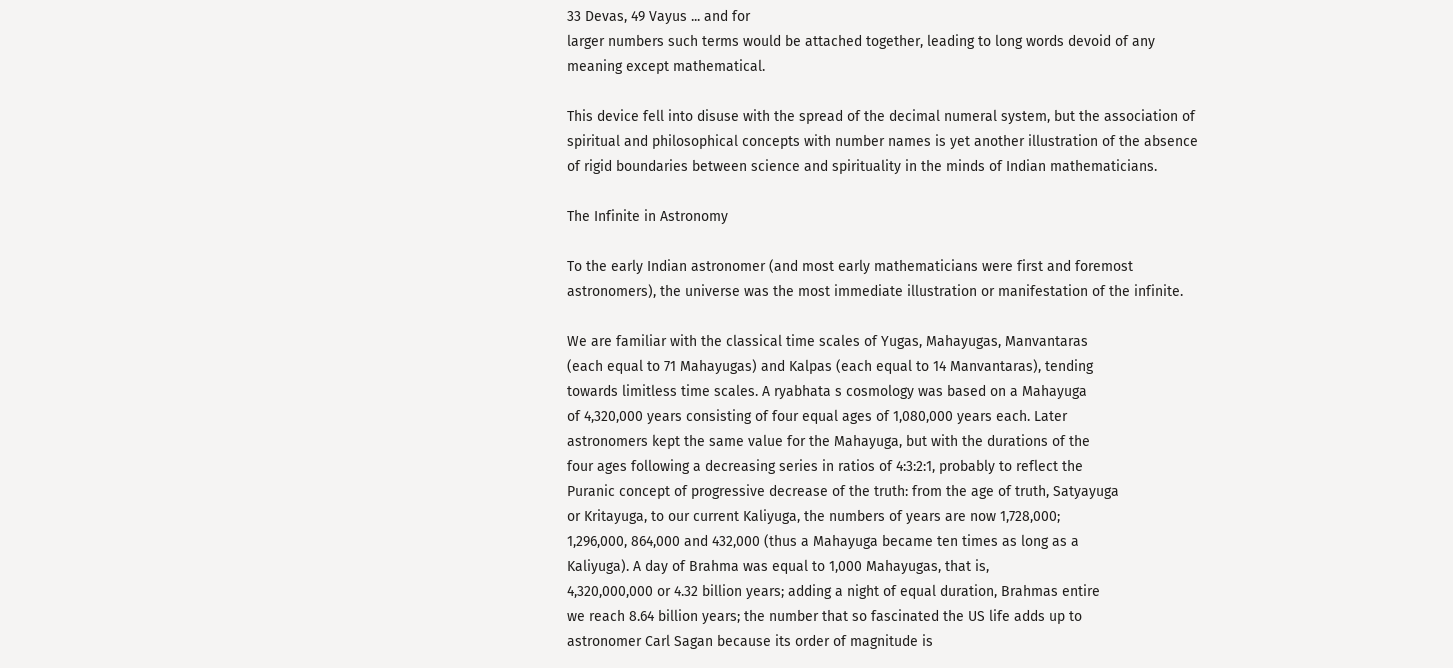33 Devas, 49 Vayus ... and for
larger numbers such terms would be attached together, leading to long words devoid of any
meaning except mathematical.

This device fell into disuse with the spread of the decimal numeral system, but the association of
spiritual and philosophical concepts with number names is yet another illustration of the absence
of rigid boundaries between science and spirituality in the minds of Indian mathematicians.

The Infinite in Astronomy

To the early Indian astronomer (and most early mathematicians were first and foremost
astronomers), the universe was the most immediate illustration or manifestation of the infinite.

We are familiar with the classical time scales of Yugas, Mahayugas, Manvantaras
(each equal to 71 Mahayugas) and Kalpas (each equal to 14 Manvantaras), tending
towards limitless time scales. A ryabhata s cosmology was based on a Mahayuga
of 4,320,000 years consisting of four equal ages of 1,080,000 years each. Later
astronomers kept the same value for the Mahayuga, but with the durations of the
four ages following a decreasing series in ratios of 4:3:2:1, probably to reflect the
Puranic concept of progressive decrease of the truth: from the age of truth, Satyayuga
or Kritayuga, to our current Kaliyuga, the numbers of years are now 1,728,000;
1,296,000, 864,000 and 432,000 (thus a Mahayuga became ten times as long as a
Kaliyuga). A day of Brahma was equal to 1,000 Mahayugas, that is,
4,320,000,000 or 4.32 billion years; adding a night of equal duration, Brahmas entire
we reach 8.64 billion years; the number that so fascinated the US life adds up to
astronomer Carl Sagan because its order of magnitude is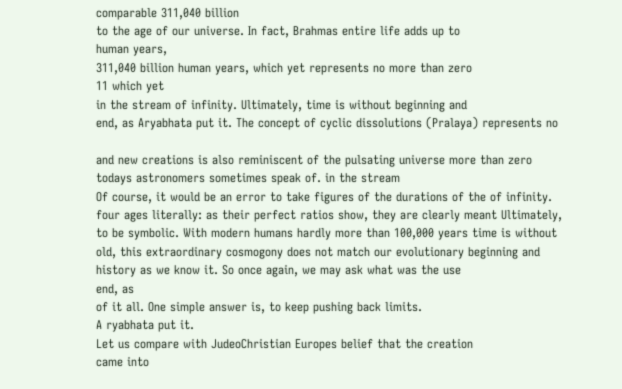comparable 311,040 billion
to the age of our universe. In fact, Brahmas entire life adds up to
human years,
311,040 billion human years, which yet represents no more than zero
11 which yet
in the stream of infinity. Ultimately, time is without beginning and
end, as Aryabhata put it. The concept of cyclic dissolutions (Pralaya) represents no

and new creations is also reminiscent of the pulsating universe more than zero
todays astronomers sometimes speak of. in the stream
Of course, it would be an error to take figures of the durations of the of infinity.
four ages literally: as their perfect ratios show, they are clearly meant Ultimately,
to be symbolic. With modern humans hardly more than 100,000 years time is without
old, this extraordinary cosmogony does not match our evolutionary beginning and
history as we know it. So once again, we may ask what was the use
end, as
of it all. One simple answer is, to keep pushing back limits.
A ryabhata put it.
Let us compare with JudeoChristian Europes belief that the creation
came into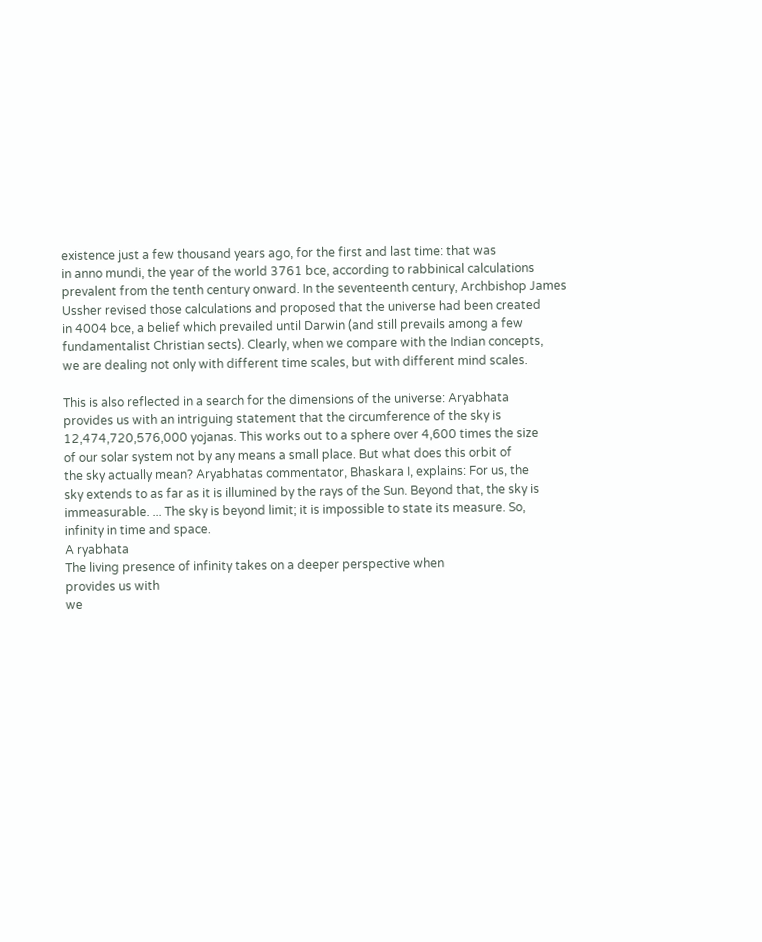existence just a few thousand years ago, for the first and last time: that was
in anno mundi, the year of the world 3761 bce, according to rabbinical calculations
prevalent from the tenth century onward. In the seventeenth century, Archbishop James
Ussher revised those calculations and proposed that the universe had been created
in 4004 bce, a belief which prevailed until Darwin (and still prevails among a few
fundamentalist Christian sects). Clearly, when we compare with the Indian concepts,
we are dealing not only with different time scales, but with different mind scales.

This is also reflected in a search for the dimensions of the universe: Aryabhata
provides us with an intriguing statement that the circumference of the sky is
12,474,720,576,000 yojanas. This works out to a sphere over 4,600 times the size
of our solar system not by any means a small place. But what does this orbit of
the sky actually mean? Aryabhatas commentator, Bhaskara I, explains: For us, the
sky extends to as far as it is illumined by the rays of the Sun. Beyond that, the sky is
immeasurable. ... The sky is beyond limit; it is impossible to state its measure. So,
infinity in time and space.
A ryabhata
The living presence of infinity takes on a deeper perspective when
provides us with
we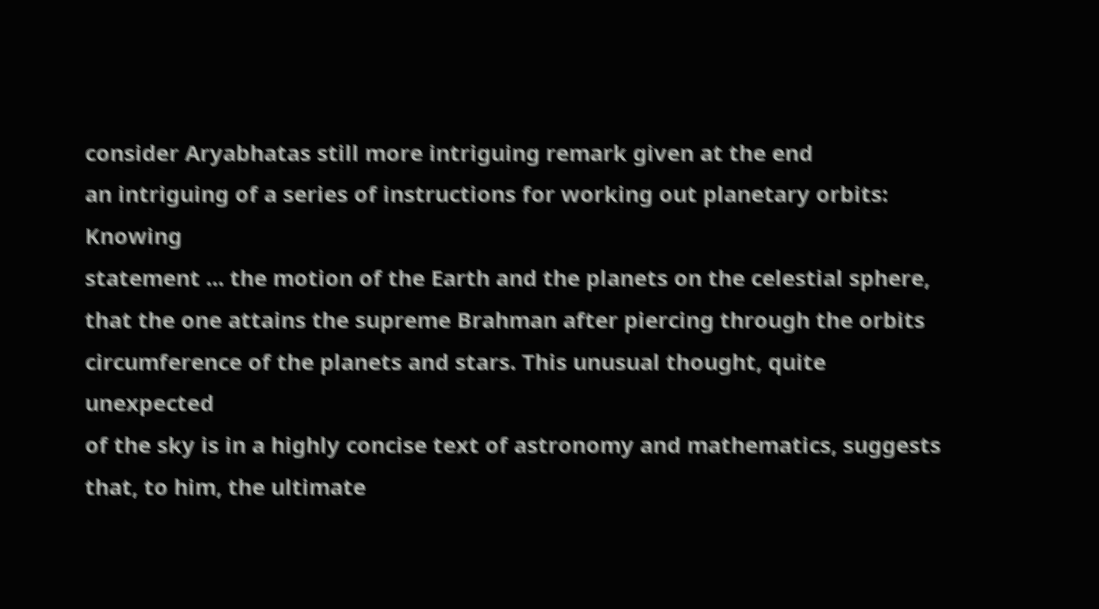consider Aryabhatas still more intriguing remark given at the end
an intriguing of a series of instructions for working out planetary orbits: Knowing
statement ... the motion of the Earth and the planets on the celestial sphere,
that the one attains the supreme Brahman after piercing through the orbits
circumference of the planets and stars. This unusual thought, quite unexpected
of the sky is in a highly concise text of astronomy and mathematics, suggests
that, to him, the ultimate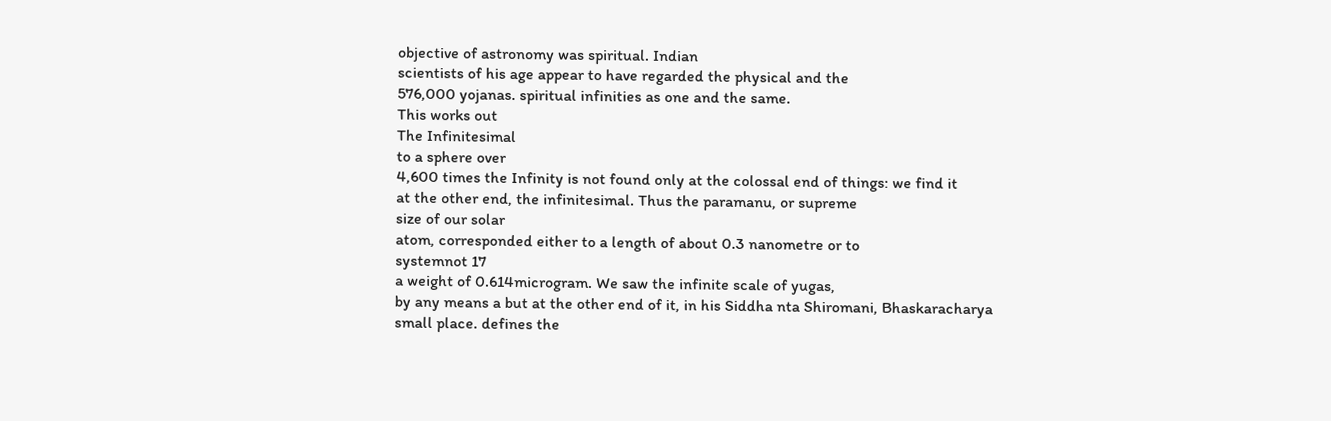objective of astronomy was spiritual. Indian
scientists of his age appear to have regarded the physical and the
576,000 yojanas. spiritual infinities as one and the same.
This works out
The Infinitesimal
to a sphere over
4,600 times the Infinity is not found only at the colossal end of things: we find it
at the other end, the infinitesimal. Thus the paramanu, or supreme
size of our solar
atom, corresponded either to a length of about 0.3 nanometre or to
systemnot 17
a weight of 0.614microgram. We saw the infinite scale of yugas,
by any means a but at the other end of it, in his Siddha nta Shiromani, Bhaskaracharya
small place. defines the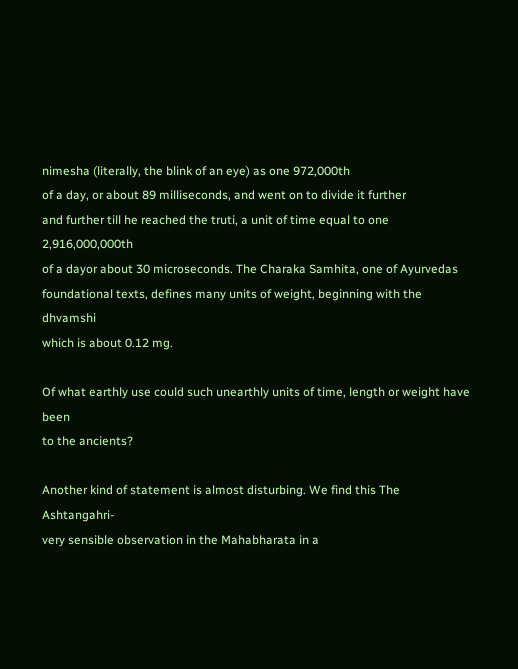nimesha (literally, the blink of an eye) as one 972,000th
of a day, or about 89 milliseconds, and went on to divide it further
and further till he reached the truti, a unit of time equal to one 2,916,000,000th
of a dayor about 30 microseconds. The Charaka Samhita, one of Ayurvedas
foundational texts, defines many units of weight, beginning with the dhvamshi
which is about 0.12 mg.

Of what earthly use could such unearthly units of time, length or weight have been
to the ancients?

Another kind of statement is almost disturbing. We find this The Ashtangahri-
very sensible observation in the Mahabharata in a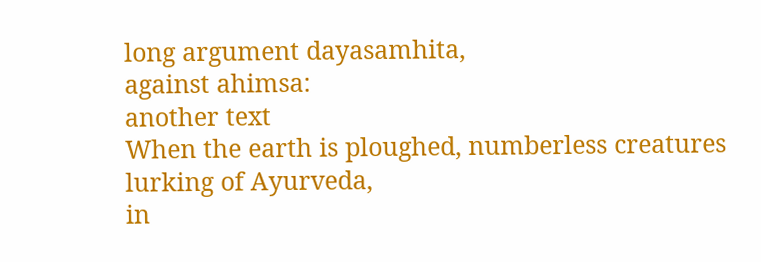long argument dayasamhita,
against ahimsa:
another text
When the earth is ploughed, numberless creatures lurking of Ayurveda,
in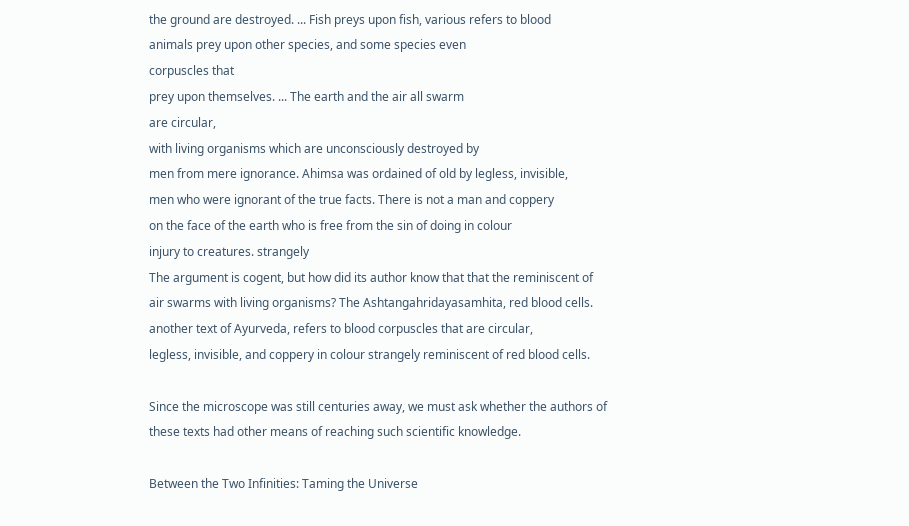the ground are destroyed. ... Fish preys upon fish, various refers to blood
animals prey upon other species, and some species even
corpuscles that
prey upon themselves. ... The earth and the air all swarm
are circular,
with living organisms which are unconsciously destroyed by
men from mere ignorance. Ahimsa was ordained of old by legless, invisible,
men who were ignorant of the true facts. There is not a man and coppery
on the face of the earth who is free from the sin of doing in colour
injury to creatures. strangely
The argument is cogent, but how did its author know that that the reminiscent of
air swarms with living organisms? The Ashtangahridayasamhita, red blood cells.
another text of Ayurveda, refers to blood corpuscles that are circular,
legless, invisible, and coppery in colour strangely reminiscent of red blood cells.

Since the microscope was still centuries away, we must ask whether the authors of
these texts had other means of reaching such scientific knowledge.

Between the Two Infinities: Taming the Universe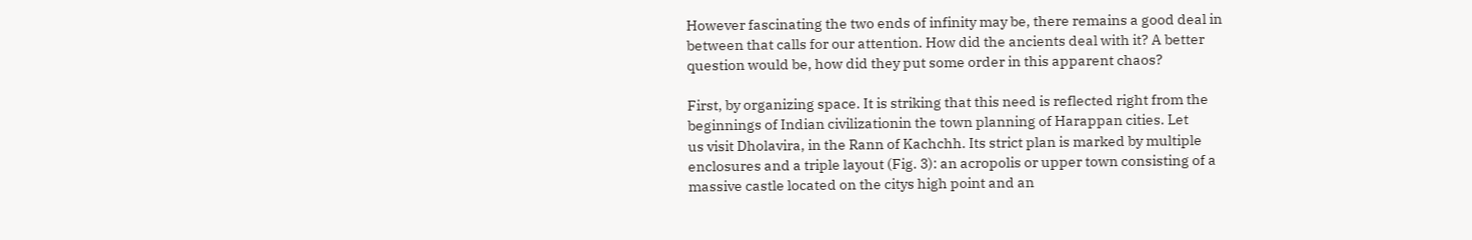However fascinating the two ends of infinity may be, there remains a good deal in
between that calls for our attention. How did the ancients deal with it? A better
question would be, how did they put some order in this apparent chaos?

First, by organizing space. It is striking that this need is reflected right from the
beginnings of Indian civilizationin the town planning of Harappan cities. Let
us visit Dholavira, in the Rann of Kachchh. Its strict plan is marked by multiple
enclosures and a triple layout (Fig. 3): an acropolis or upper town consisting of a
massive castle located on the citys high point and an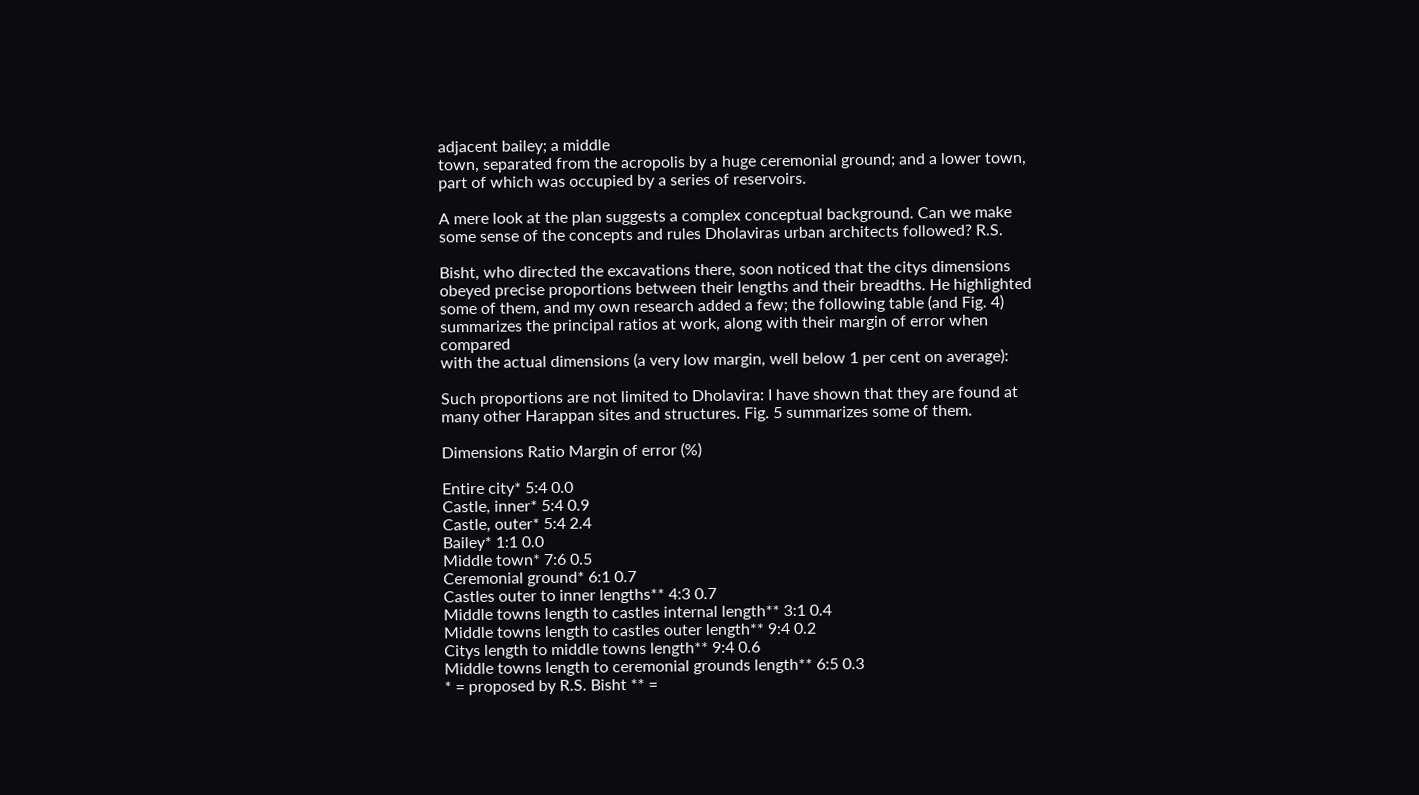adjacent bailey; a middle
town, separated from the acropolis by a huge ceremonial ground; and a lower town,
part of which was occupied by a series of reservoirs.

A mere look at the plan suggests a complex conceptual background. Can we make
some sense of the concepts and rules Dholaviras urban architects followed? R.S.

Bisht, who directed the excavations there, soon noticed that the citys dimensions
obeyed precise proportions between their lengths and their breadths. He highlighted
some of them, and my own research added a few; the following table (and Fig. 4)
summarizes the principal ratios at work, along with their margin of error when compared
with the actual dimensions (a very low margin, well below 1 per cent on average):

Such proportions are not limited to Dholavira: I have shown that they are found at
many other Harappan sites and structures. Fig. 5 summarizes some of them.

Dimensions Ratio Margin of error (%)

Entire city* 5:4 0.0
Castle, inner* 5:4 0.9
Castle, outer* 5:4 2.4
Bailey* 1:1 0.0
Middle town* 7:6 0.5
Ceremonial ground* 6:1 0.7
Castles outer to inner lengths** 4:3 0.7
Middle towns length to castles internal length** 3:1 0.4
Middle towns length to castles outer length** 9:4 0.2
Citys length to middle towns length** 9:4 0.6
Middle towns length to ceremonial grounds length** 6:5 0.3
* = proposed by R.S. Bisht ** =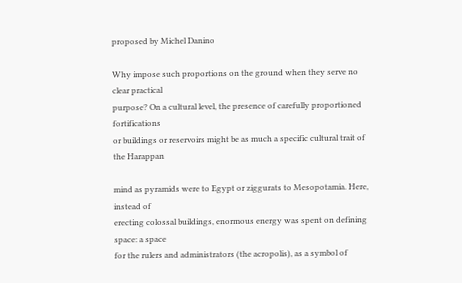proposed by Michel Danino

Why impose such proportions on the ground when they serve no clear practical
purpose? On a cultural level, the presence of carefully proportioned fortifications
or buildings or reservoirs might be as much a specific cultural trait of the Harappan

mind as pyramids were to Egypt or ziggurats to Mesopotamia. Here, instead of
erecting colossal buildings, enormous energy was spent on defining space: a space
for the rulers and administrators (the acropolis), as a symbol of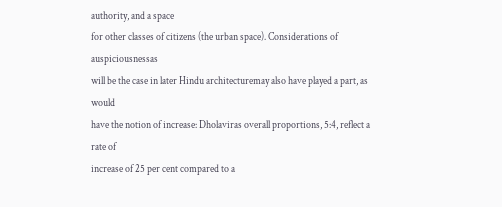authority, and a space
for other classes of citizens (the urban space). Considerations of auspiciousnessas
will be the case in later Hindu architecturemay also have played a part, as would
have the notion of increase: Dholaviras overall proportions, 5:4, reflect a rate of
increase of 25 per cent compared to a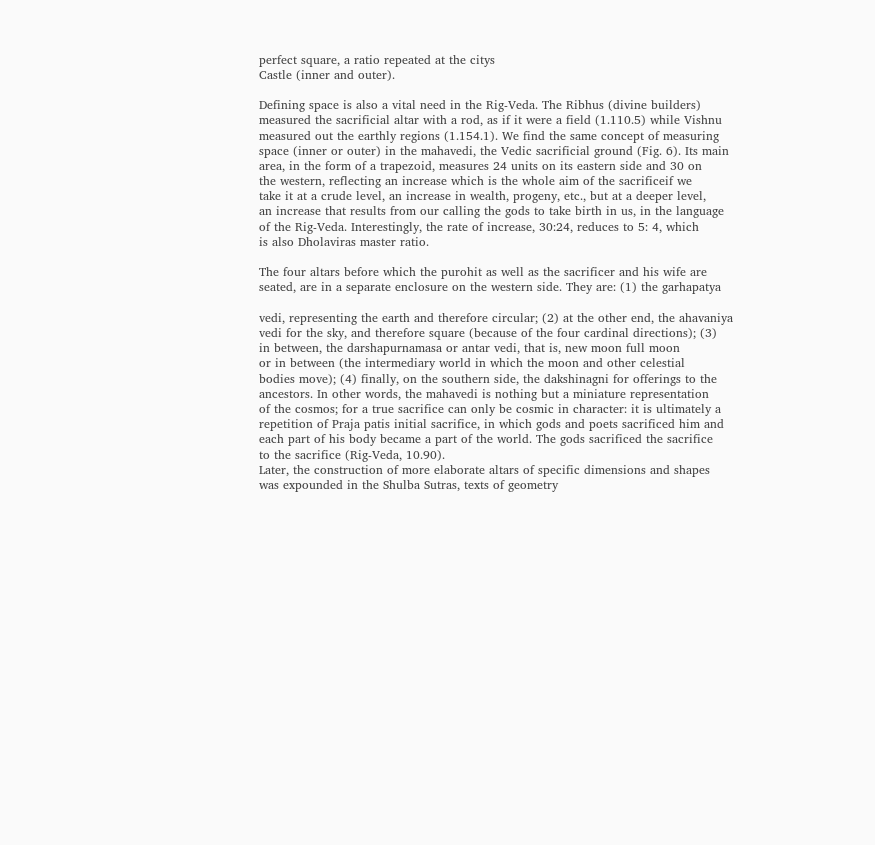perfect square, a ratio repeated at the citys
Castle (inner and outer).

Defining space is also a vital need in the Rig-Veda. The Ribhus (divine builders)
measured the sacrificial altar with a rod, as if it were a field (1.110.5) while Vishnu
measured out the earthly regions (1.154.1). We find the same concept of measuring
space (inner or outer) in the mahavedi, the Vedic sacrificial ground (Fig. 6). Its main
area, in the form of a trapezoid, measures 24 units on its eastern side and 30 on
the western, reflecting an increase which is the whole aim of the sacrificeif we
take it at a crude level, an increase in wealth, progeny, etc., but at a deeper level,
an increase that results from our calling the gods to take birth in us, in the language
of the Rig-Veda. Interestingly, the rate of increase, 30:24, reduces to 5: 4, which
is also Dholaviras master ratio.

The four altars before which the purohit as well as the sacrificer and his wife are
seated, are in a separate enclosure on the western side. They are: (1) the garhapatya

vedi, representing the earth and therefore circular; (2) at the other end, the ahavaniya
vedi for the sky, and therefore square (because of the four cardinal directions); (3)
in between, the darshapurnamasa or antar vedi, that is, new moon full moon
or in between (the intermediary world in which the moon and other celestial
bodies move); (4) finally, on the southern side, the dakshinagni for offerings to the
ancestors. In other words, the mahavedi is nothing but a miniature representation
of the cosmos; for a true sacrifice can only be cosmic in character: it is ultimately a
repetition of Praja patis initial sacrifice, in which gods and poets sacrificed him and
each part of his body became a part of the world. The gods sacrificed the sacrifice
to the sacrifice (Rig-Veda, 10.90).
Later, the construction of more elaborate altars of specific dimensions and shapes
was expounded in the Shulba Sutras, texts of geometry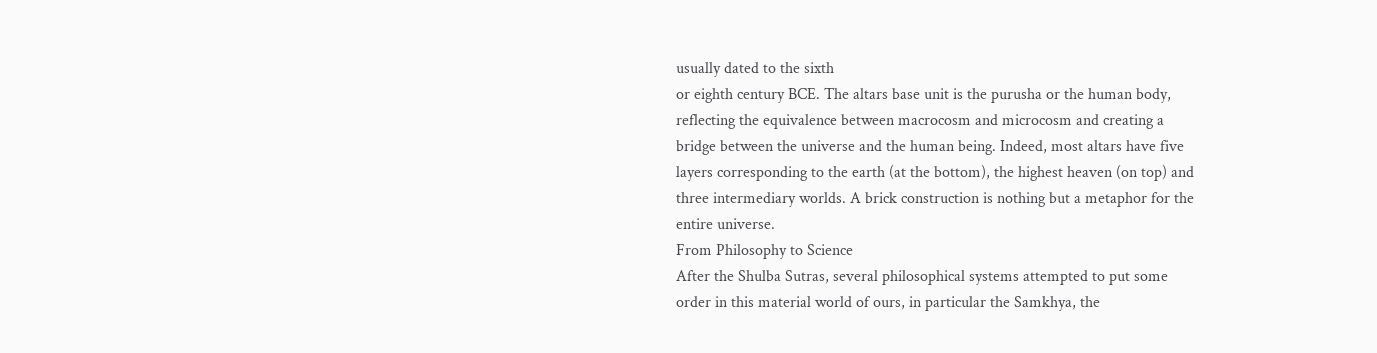usually dated to the sixth
or eighth century BCE. The altars base unit is the purusha or the human body,
reflecting the equivalence between macrocosm and microcosm and creating a
bridge between the universe and the human being. Indeed, most altars have five
layers corresponding to the earth (at the bottom), the highest heaven (on top) and
three intermediary worlds. A brick construction is nothing but a metaphor for the
entire universe.
From Philosophy to Science
After the Shulba Sutras, several philosophical systems attempted to put some
order in this material world of ours, in particular the Samkhya, the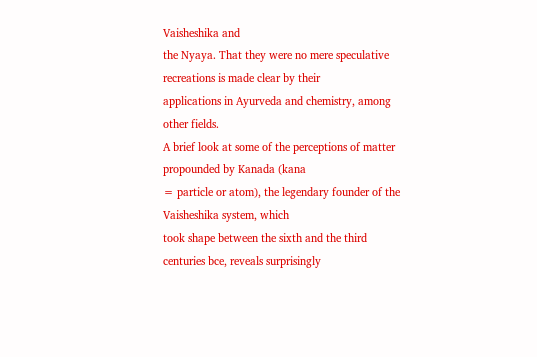Vaisheshika and
the Nyaya. That they were no mere speculative recreations is made clear by their
applications in Ayurveda and chemistry, among other fields.
A brief look at some of the perceptions of matter propounded by Kanada (kana
= particle or atom), the legendary founder of the Vaisheshika system, which
took shape between the sixth and the third centuries bce, reveals surprisingly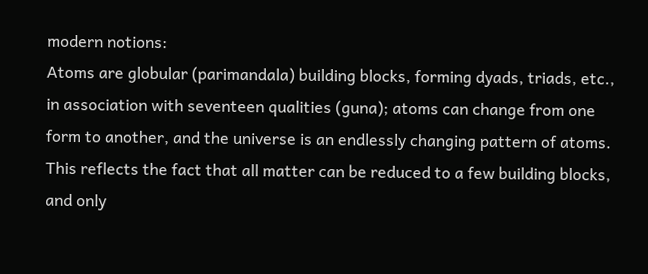modern notions:
Atoms are globular (parimandala) building blocks, forming dyads, triads, etc.,
in association with seventeen qualities (guna); atoms can change from one
form to another, and the universe is an endlessly changing pattern of atoms.
This reflects the fact that all matter can be reduced to a few building blocks,
and only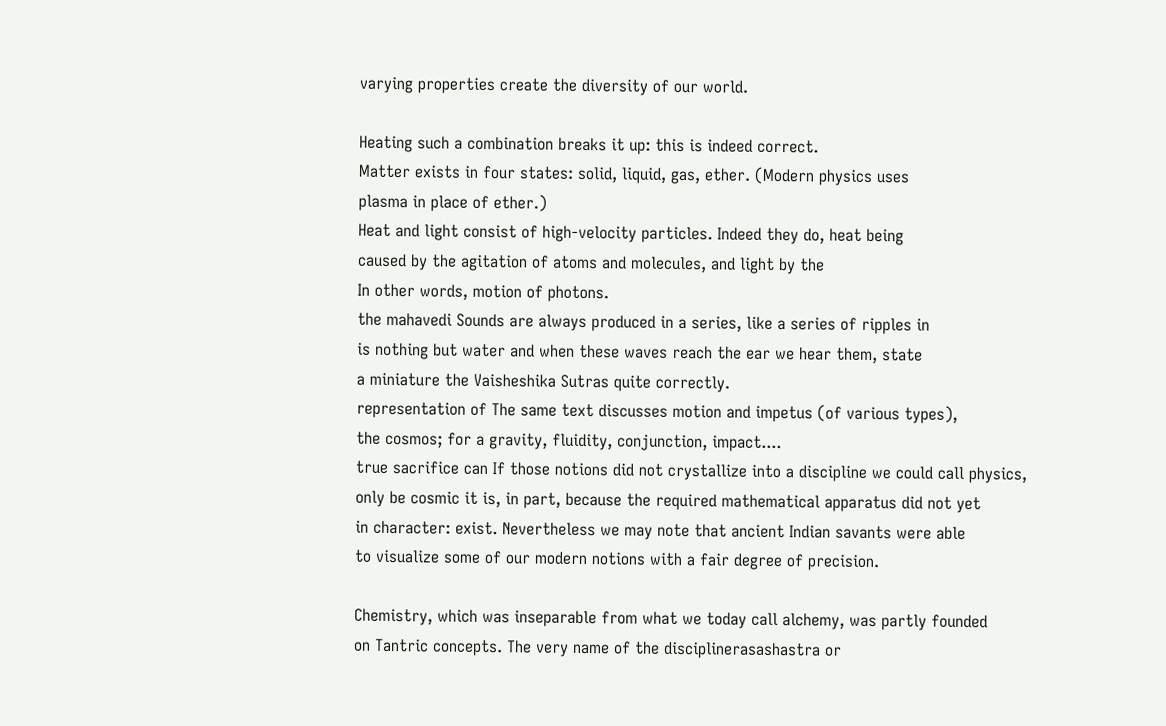varying properties create the diversity of our world.

Heating such a combination breaks it up: this is indeed correct.
Matter exists in four states: solid, liquid, gas, ether. (Modern physics uses
plasma in place of ether.)
Heat and light consist of high-velocity particles. Indeed they do, heat being
caused by the agitation of atoms and molecules, and light by the
In other words, motion of photons.
the mahavedi Sounds are always produced in a series, like a series of ripples in
is nothing but water and when these waves reach the ear we hear them, state
a miniature the Vaisheshika Sutras quite correctly.
representation of The same text discusses motion and impetus (of various types),
the cosmos; for a gravity, fluidity, conjunction, impact....
true sacrifice can If those notions did not crystallize into a discipline we could call physics,
only be cosmic it is, in part, because the required mathematical apparatus did not yet
in character: exist. Nevertheless we may note that ancient Indian savants were able
to visualize some of our modern notions with a fair degree of precision.

Chemistry, which was inseparable from what we today call alchemy, was partly founded
on Tantric concepts. The very name of the disciplinerasashastra or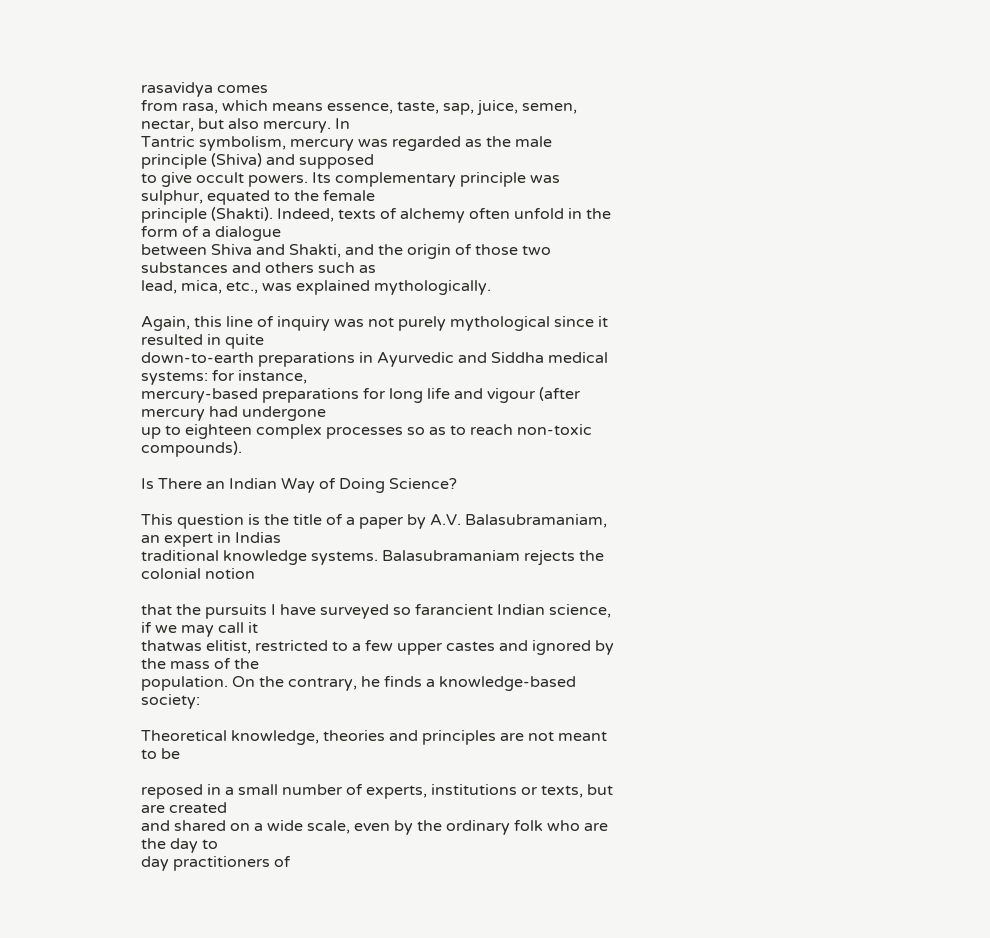rasavidya comes
from rasa, which means essence, taste, sap, juice, semen, nectar, but also mercury. In
Tantric symbolism, mercury was regarded as the male principle (Shiva) and supposed
to give occult powers. Its complementary principle was sulphur, equated to the female
principle (Shakti). Indeed, texts of alchemy often unfold in the form of a dialogue
between Shiva and Shakti, and the origin of those two substances and others such as
lead, mica, etc., was explained mythologically.

Again, this line of inquiry was not purely mythological since it resulted in quite
down-to-earth preparations in Ayurvedic and Siddha medical systems: for instance,
mercury-based preparations for long life and vigour (after mercury had undergone
up to eighteen complex processes so as to reach non-toxic compounds).

Is There an Indian Way of Doing Science?

This question is the title of a paper by A.V. Balasubramaniam, an expert in Indias
traditional knowledge systems. Balasubramaniam rejects the colonial notion

that the pursuits I have surveyed so farancient Indian science, if we may call it
thatwas elitist, restricted to a few upper castes and ignored by the mass of the
population. On the contrary, he finds a knowledge-based society:

Theoretical knowledge, theories and principles are not meant to be

reposed in a small number of experts, institutions or texts, but are created
and shared on a wide scale, even by the ordinary folk who are the day to
day practitioners of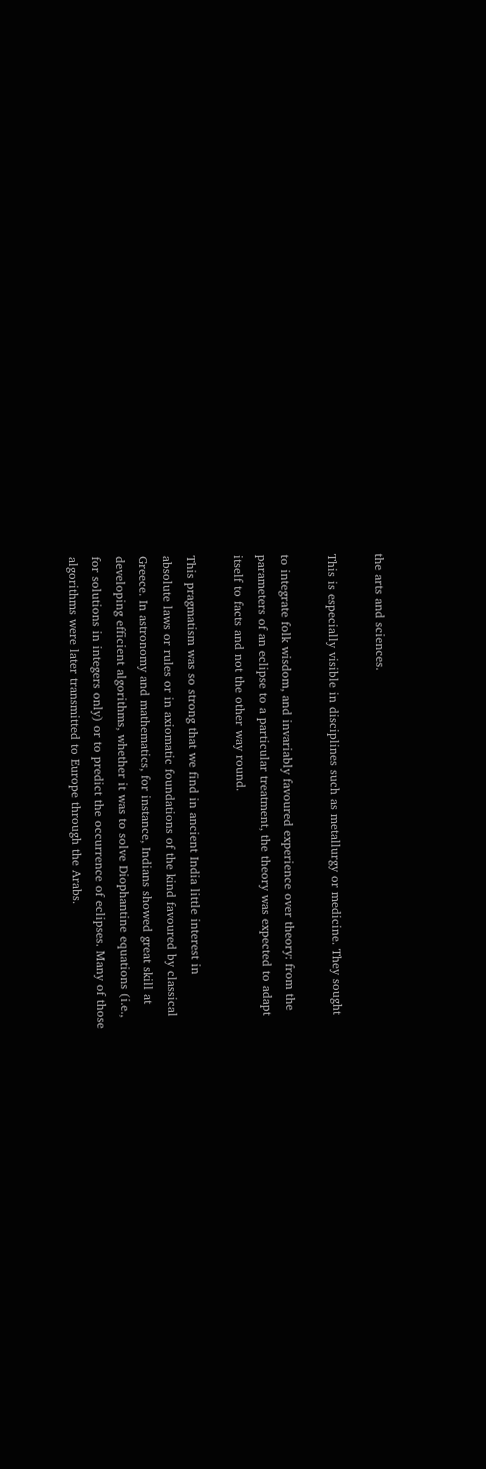the arts and sciences.

This is especially visible in disciplines such as metallurgy or medicine. They sought

to integrate folk wisdom, and invariably favoured experience over theory: from the
parameters of an eclipse to a particular treatment, the theory was expected to adapt
itself to facts and not the other way round.

This pragmatism was so strong that we find in ancient India little interest in
absolute laws or rules or in axiomatic foundations of the kind favoured by classical
Greece. In astronomy and mathematics, for instance, Indians showed great skill at
developing efficient algorithms, whether it was to solve Diophantine equations (i.e.,
for solutions in integers only) or to predict the occurrence of eclipses. Many of those
algorithms were later transmitted to Europe through the Arabs.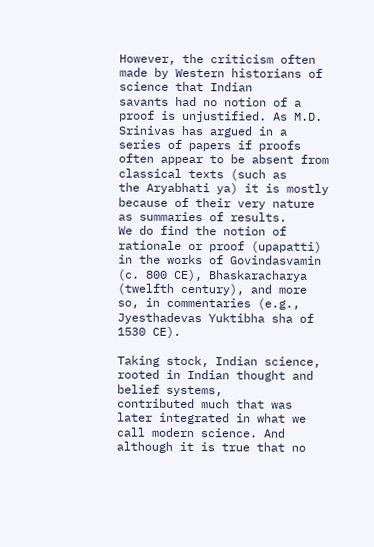However, the criticism often made by Western historians of science that Indian
savants had no notion of a proof is unjustified. As M.D. Srinivas has argued in a
series of papers if proofs often appear to be absent from classical texts (such as
the Aryabhati ya) it is mostly because of their very nature as summaries of results.
We do find the notion of rationale or proof (upapatti) in the works of Govindasvamin
(c. 800 CE), Bhaskaracharya (twelfth century), and more so, in commentaries (e.g.,
Jyesthadevas Yuktibha sha of 1530 CE).

Taking stock, Indian science, rooted in Indian thought and belief systems,
contributed much that was later integrated in what we call modern science. And
although it is true that no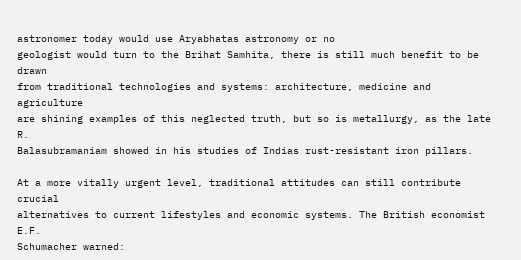astronomer today would use Aryabhatas astronomy or no
geologist would turn to the Brihat Samhita, there is still much benefit to be drawn
from traditional technologies and systems: architecture, medicine and agriculture
are shining examples of this neglected truth, but so is metallurgy, as the late R.
Balasubramaniam showed in his studies of Indias rust-resistant iron pillars.

At a more vitally urgent level, traditional attitudes can still contribute crucial
alternatives to current lifestyles and economic systems. The British economist E.F.
Schumacher warned: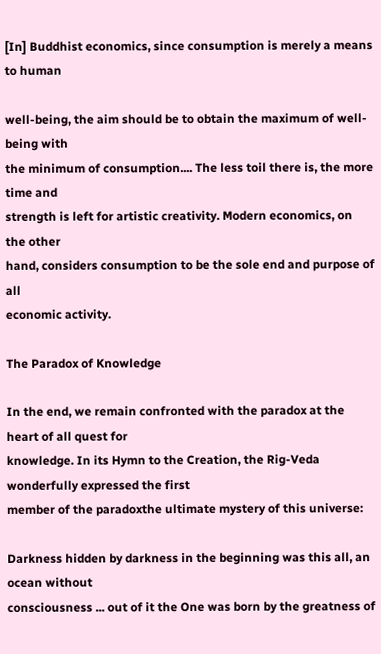[In] Buddhist economics, since consumption is merely a means to human

well-being, the aim should be to obtain the maximum of well-being with
the minimum of consumption.... The less toil there is, the more time and
strength is left for artistic creativity. Modern economics, on the other
hand, considers consumption to be the sole end and purpose of all
economic activity.

The Paradox of Knowledge

In the end, we remain confronted with the paradox at the heart of all quest for
knowledge. In its Hymn to the Creation, the Rig-Veda wonderfully expressed the first
member of the paradoxthe ultimate mystery of this universe:

Darkness hidden by darkness in the beginning was this all, an ocean without
consciousness ... out of it the One was born by the greatness of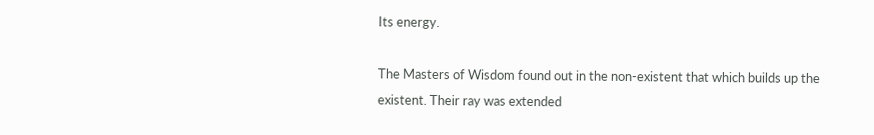Its energy.

The Masters of Wisdom found out in the non-existent that which builds up the
existent. Their ray was extended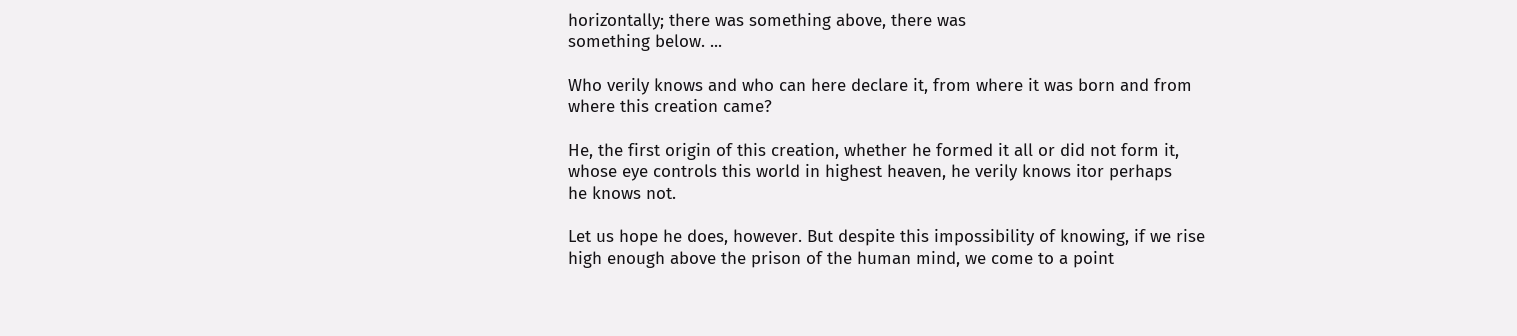horizontally; there was something above, there was
something below. ...

Who verily knows and who can here declare it, from where it was born and from
where this creation came?

He, the first origin of this creation, whether he formed it all or did not form it,
whose eye controls this world in highest heaven, he verily knows itor perhaps
he knows not.

Let us hope he does, however. But despite this impossibility of knowing, if we rise
high enough above the prison of the human mind, we come to a point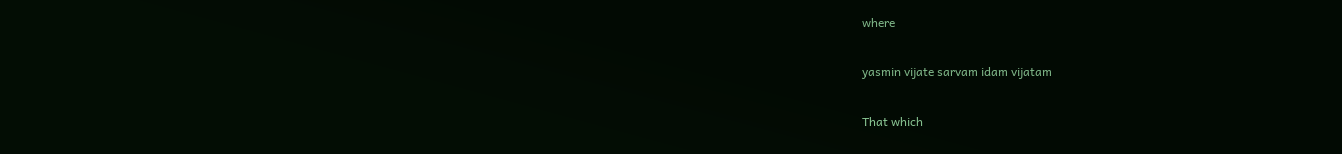where

yasmin vijate sarvam idam vijatam

That which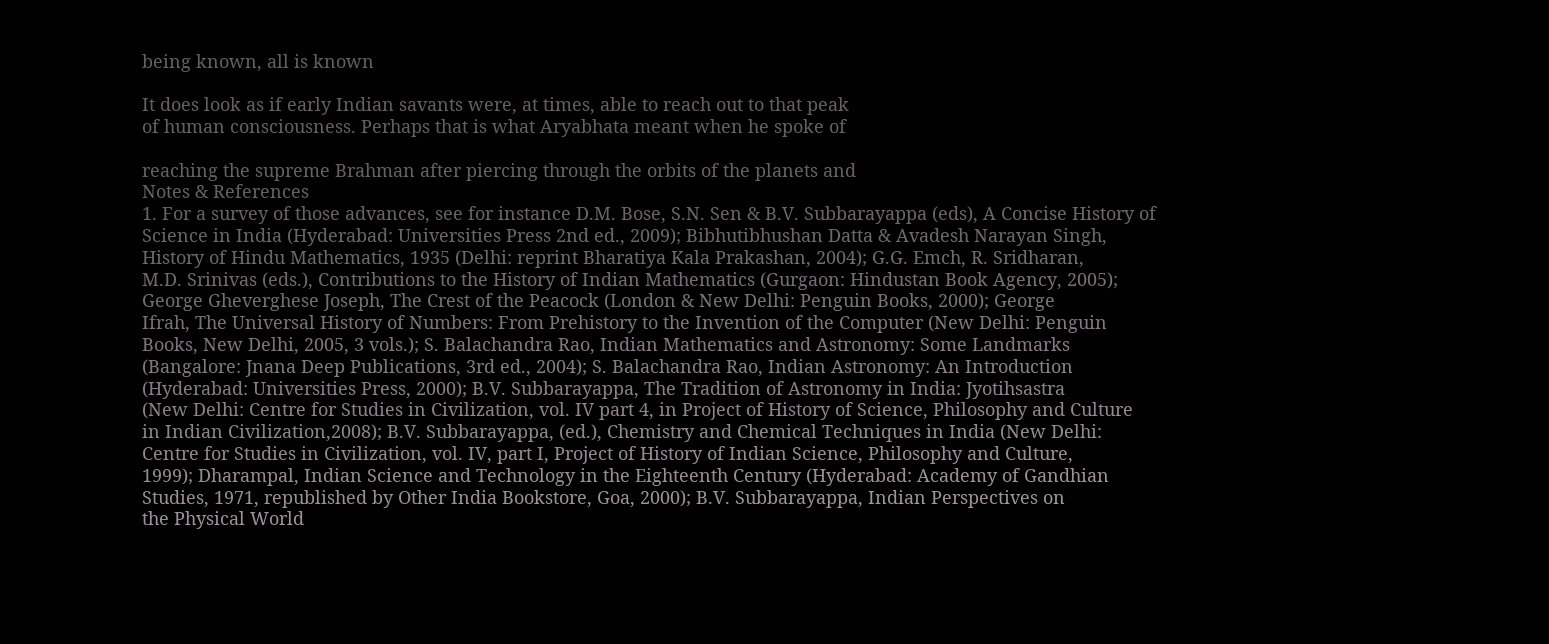being known, all is known

It does look as if early Indian savants were, at times, able to reach out to that peak
of human consciousness. Perhaps that is what Aryabhata meant when he spoke of

reaching the supreme Brahman after piercing through the orbits of the planets and
Notes & References
1. For a survey of those advances, see for instance D.M. Bose, S.N. Sen & B.V. Subbarayappa (eds), A Concise History of
Science in India (Hyderabad: Universities Press 2nd ed., 2009); Bibhutibhushan Datta & Avadesh Narayan Singh,
History of Hindu Mathematics, 1935 (Delhi: reprint Bharatiya Kala Prakashan, 2004); G.G. Emch, R. Sridharan,
M.D. Srinivas (eds.), Contributions to the History of Indian Mathematics (Gurgaon: Hindustan Book Agency, 2005);
George Gheverghese Joseph, The Crest of the Peacock (London & New Delhi: Penguin Books, 2000); George
Ifrah, The Universal History of Numbers: From Prehistory to the Invention of the Computer (New Delhi: Penguin
Books, New Delhi, 2005, 3 vols.); S. Balachandra Rao, Indian Mathematics and Astronomy: Some Landmarks
(Bangalore: Jnana Deep Publications, 3rd ed., 2004); S. Balachandra Rao, Indian Astronomy: An Introduction
(Hyderabad: Universities Press, 2000); B.V. Subbarayappa, The Tradition of Astronomy in India: Jyotihsastra
(New Delhi: Centre for Studies in Civilization, vol. IV part 4, in Project of History of Science, Philosophy and Culture
in Indian Civilization,2008); B.V. Subbarayappa, (ed.), Chemistry and Chemical Techniques in India (New Delhi:
Centre for Studies in Civilization, vol. IV, part I, Project of History of Indian Science, Philosophy and Culture,
1999); Dharampal, Indian Science and Technology in the Eighteenth Century (Hyderabad: Academy of Gandhian
Studies, 1971, republished by Other India Bookstore, Goa, 2000); B.V. Subbarayappa, Indian Perspectives on
the Physical World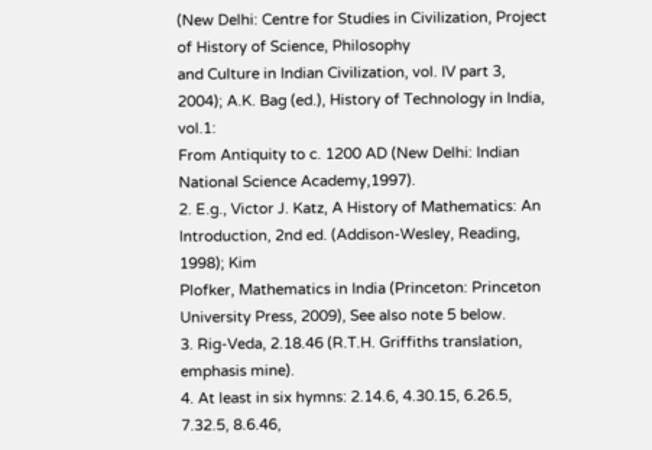(New Delhi: Centre for Studies in Civilization, Project of History of Science, Philosophy
and Culture in Indian Civilization, vol. IV part 3, 2004); A.K. Bag (ed.), History of Technology in India, vol.1:
From Antiquity to c. 1200 AD (New Delhi: Indian National Science Academy,1997).
2. E.g., Victor J. Katz, A History of Mathematics: An Introduction, 2nd ed. (Addison-Wesley, Reading, 1998); Kim
Plofker, Mathematics in India (Princeton: Princeton University Press, 2009), See also note 5 below.
3. Rig-Veda, 2.18.46 (R.T.H. Griffiths translation, emphasis mine).
4. At least in six hymns: 2.14.6, 4.30.15, 6.26.5, 7.32.5, 8.6.46,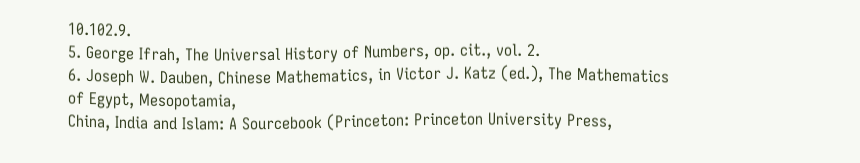10.102.9.
5. George Ifrah, The Universal History of Numbers, op. cit., vol. 2.
6. Joseph W. Dauben, Chinese Mathematics, in Victor J. Katz (ed.), The Mathematics of Egypt, Mesopotamia,
China, India and Islam: A Sourcebook (Princeton: Princeton University Press,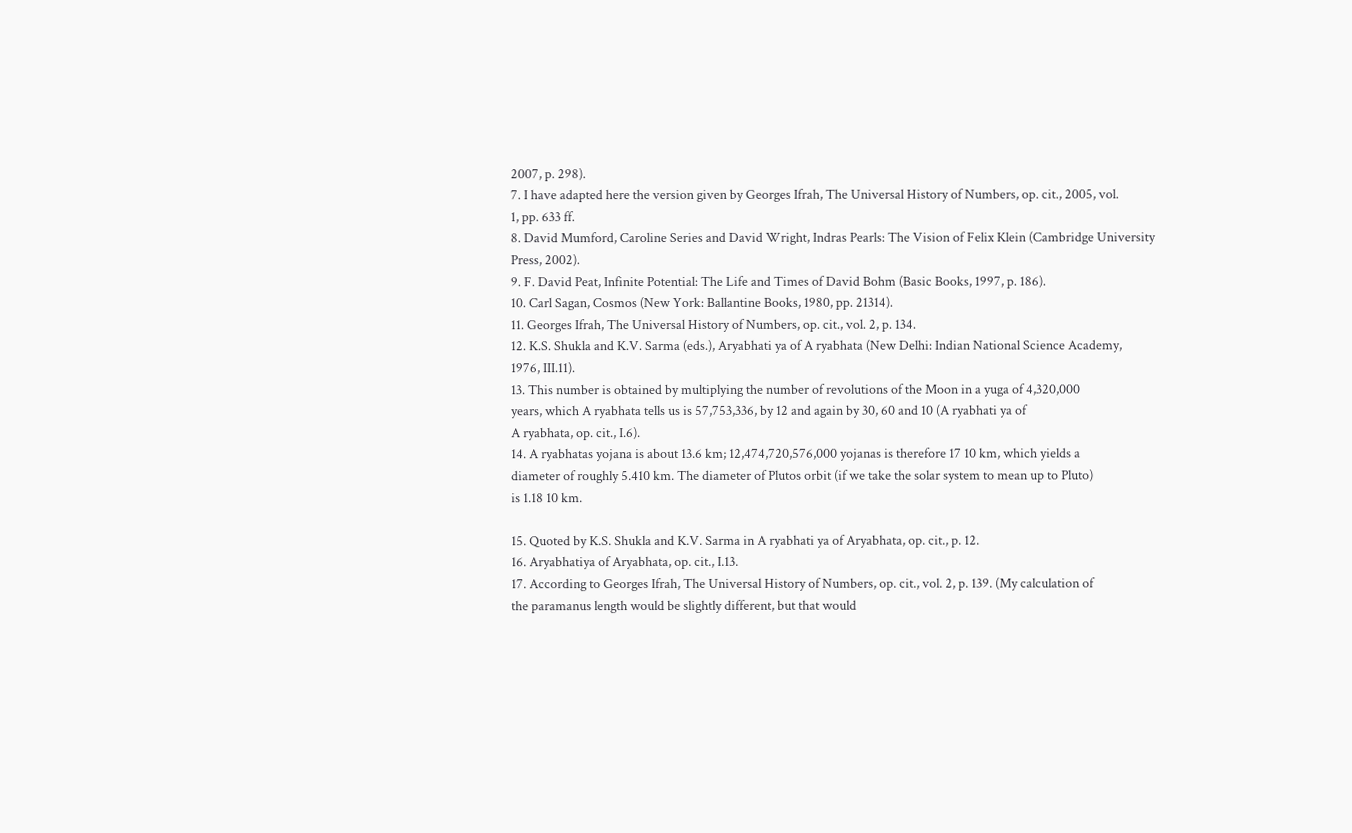2007, p. 298).
7. I have adapted here the version given by Georges Ifrah, The Universal History of Numbers, op. cit., 2005, vol.
1, pp. 633 ff.
8. David Mumford, Caroline Series and David Wright, Indras Pearls: The Vision of Felix Klein (Cambridge University
Press, 2002).
9. F. David Peat, Infinite Potential: The Life and Times of David Bohm (Basic Books, 1997, p. 186).
10. Carl Sagan, Cosmos (New York: Ballantine Books, 1980, pp. 21314).
11. Georges Ifrah, The Universal History of Numbers, op. cit., vol. 2, p. 134.
12. K.S. Shukla and K.V. Sarma (eds.), Aryabhati ya of A ryabhata (New Delhi: Indian National Science Academy,
1976, III.11).
13. This number is obtained by multiplying the number of revolutions of the Moon in a yuga of 4,320,000
years, which A ryabhata tells us is 57,753,336, by 12 and again by 30, 60 and 10 (A ryabhati ya of
A ryabhata, op. cit., I.6).
14. A ryabhatas yojana is about 13.6 km; 12,474,720,576,000 yojanas is therefore 17 10 km, which yields a
diameter of roughly 5.410 km. The diameter of Plutos orbit (if we take the solar system to mean up to Pluto)
is 1.18 10 km.

15. Quoted by K.S. Shukla and K.V. Sarma in A ryabhati ya of Aryabhata, op. cit., p. 12.
16. Aryabhatiya of Aryabhata, op. cit., I.13.
17. According to Georges Ifrah, The Universal History of Numbers, op. cit., vol. 2, p. 139. (My calculation of
the paramanus length would be slightly different, but that would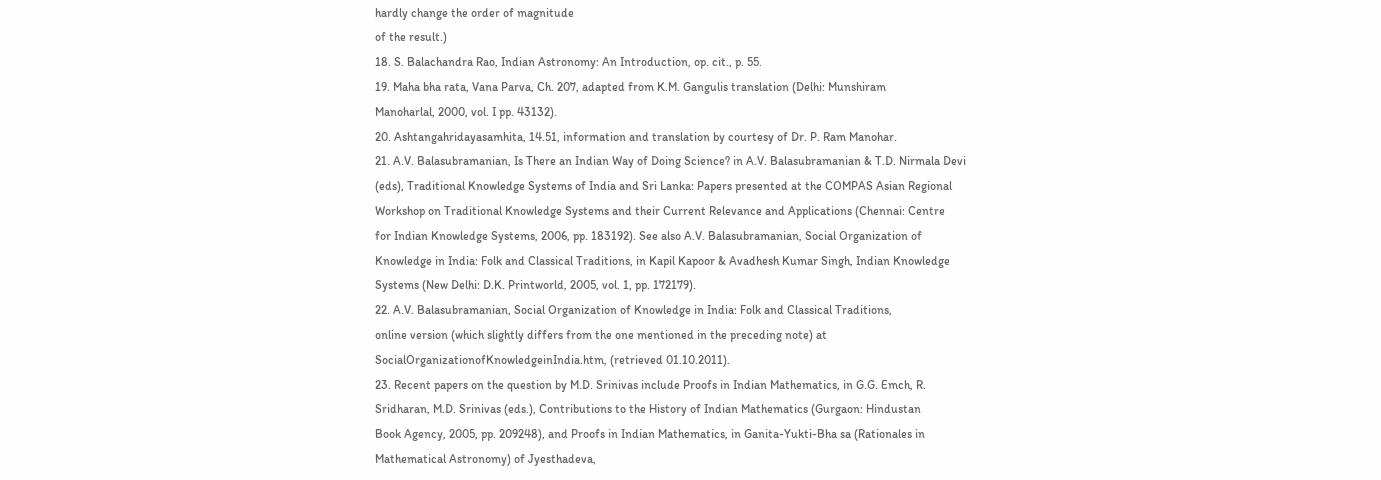hardly change the order of magnitude
of the result.)
18. S. Balachandra Rao, Indian Astronomy: An Introduction, op. cit., p. 55.
19. Maha bha rata, Vana Parva, Ch. 207, adapted from K.M. Gangulis translation (Delhi: Munshiram
Manoharlal, 2000, vol. I pp. 43132).
20. Ashtangahridayasamhita, 14.51, information and translation by courtesy of Dr. P. Ram Manohar.
21. A.V. Balasubramanian, Is There an Indian Way of Doing Science? in A.V. Balasubramanian & T.D. Nirmala Devi
(eds), Traditional Knowledge Systems of India and Sri Lanka: Papers presented at the COMPAS Asian Regional
Workshop on Traditional Knowledge Systems and their Current Relevance and Applications (Chennai: Centre
for Indian Knowledge Systems, 2006, pp. 183192). See also A.V. Balasubramanian, Social Organization of
Knowledge in India: Folk and Classical Traditions, in Kapil Kapoor & Avadhesh Kumar Singh, Indian Knowledge
Systems (New Delhi: D.K. Printworld, 2005, vol. 1, pp. 172179).
22. A.V. Balasubramanian, Social Organization of Knowledge in India: Folk and Classical Traditions,
online version (which slightly differs from the one mentioned in the preceding note) at
SocialOrganizationofKnowledgeinIndia.htm, (retrieved 01.10.2011).
23. Recent papers on the question by M.D. Srinivas include Proofs in Indian Mathematics, in G.G. Emch, R.
Sridharan, M.D. Srinivas (eds.), Contributions to the History of Indian Mathematics (Gurgaon: Hindustan
Book Agency, 2005, pp. 209248), and Proofs in Indian Mathematics, in Ganita-Yukti-Bha sa (Rationales in
Mathematical Astronomy) of Jyesthadeva,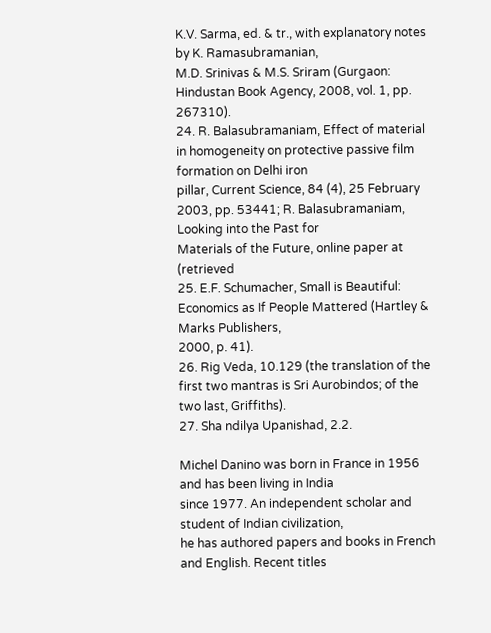K.V. Sarma, ed. & tr., with explanatory notes by K. Ramasubramanian,
M.D. Srinivas & M.S. Sriram (Gurgaon: Hindustan Book Agency, 2008, vol. 1, pp. 267310).
24. R. Balasubramaniam, Effect of material in homogeneity on protective passive film formation on Delhi iron
pillar, Current Science, 84 (4), 25 February 2003, pp. 53441; R. Balasubramaniam, Looking into the Past for
Materials of the Future, online paper at (retrieved
25. E.F. Schumacher, Small is Beautiful: Economics as If People Mattered (Hartley & Marks Publishers,
2000, p. 41).
26. Rig Veda, 10.129 (the translation of the first two mantras is Sri Aurobindos; of the two last, Griffiths).
27. Sha ndilya Upanishad, 2.2.

Michel Danino was born in France in 1956 and has been living in India
since 1977. An independent scholar and student of Indian civilization,
he has authored papers and books in French and English. Recent titles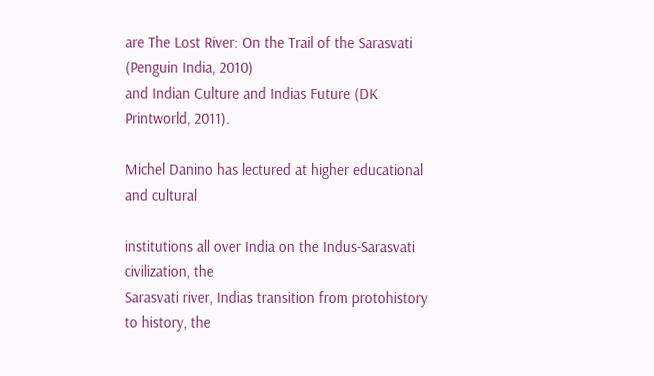are The Lost River: On the Trail of the Sarasvati (Penguin India, 2010)
and Indian Culture and Indias Future (DK Printworld, 2011).

Michel Danino has lectured at higher educational and cultural

institutions all over India on the Indus-Sarasvati civilization, the
Sarasvati river, Indias transition from protohistory to history, the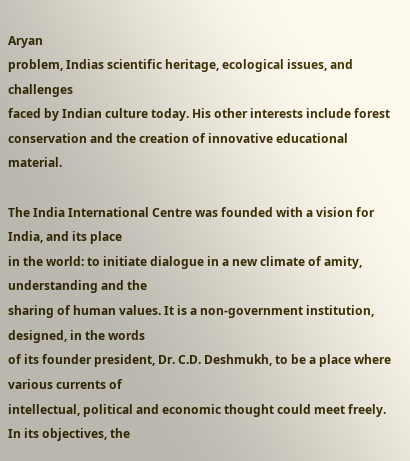Aryan
problem, Indias scientific heritage, ecological issues, and challenges
faced by Indian culture today. His other interests include forest
conservation and the creation of innovative educational material.

The India International Centre was founded with a vision for India, and its place
in the world: to initiate dialogue in a new climate of amity, understanding and the
sharing of human values. It is a non-government institution, designed, in the words
of its founder president, Dr. C.D. Deshmukh, to be a place where various currents of
intellectual, political and economic thought could meet freely. In its objectives, the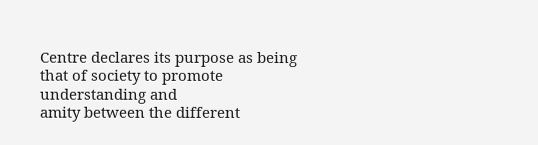Centre declares its purpose as being that of society to promote understanding and
amity between the different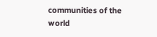communities of the world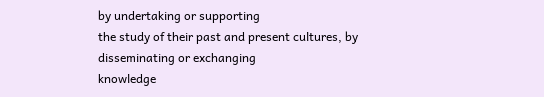by undertaking or supporting
the study of their past and present cultures, by disseminating or exchanging
knowledge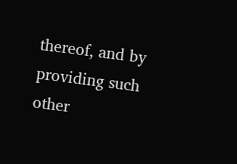thereof, and by providing such other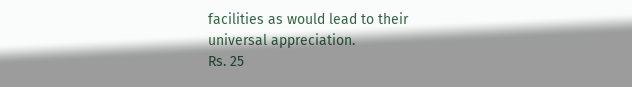facilities as would lead to their
universal appreciation.
Rs. 25